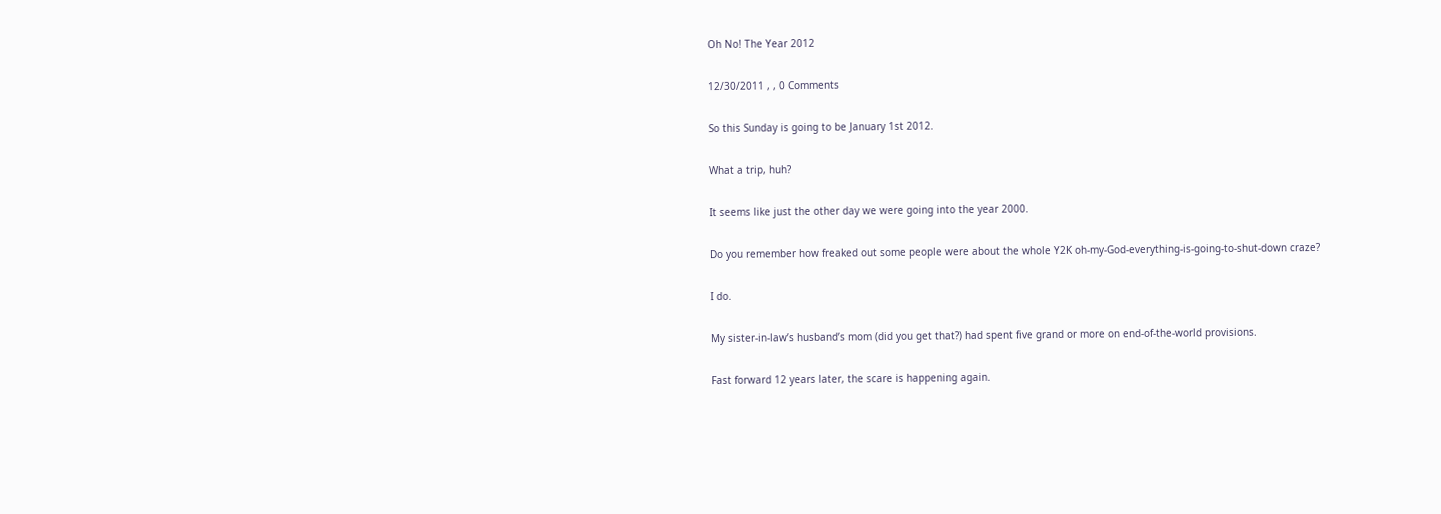Oh No! The Year 2012

12/30/2011 , , 0 Comments

So this Sunday is going to be January 1st 2012.

What a trip, huh?

It seems like just the other day we were going into the year 2000.

Do you remember how freaked out some people were about the whole Y2K oh-my-God-everything-is-going-to-shut-down craze?

I do.

My sister-in-law’s husband’s mom (did you get that?) had spent five grand or more on end-of-the-world provisions.

Fast forward 12 years later, the scare is happening again.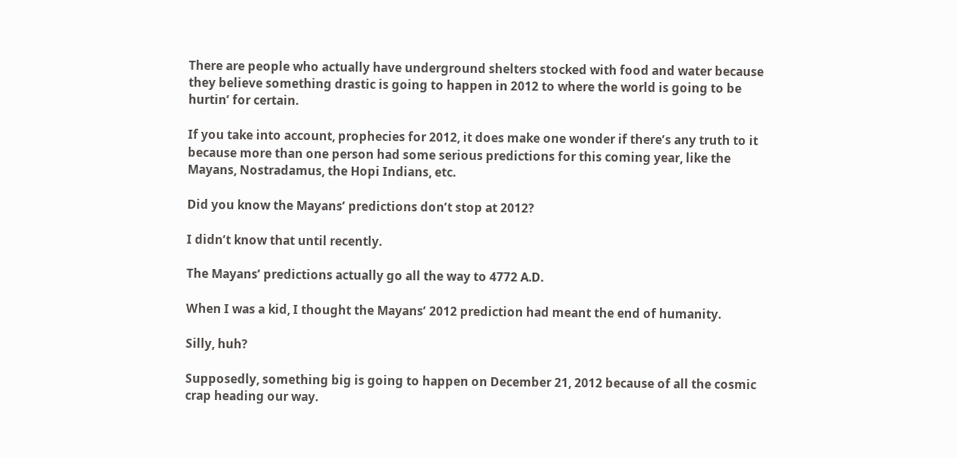There are people who actually have underground shelters stocked with food and water because they believe something drastic is going to happen in 2012 to where the world is going to be hurtin’ for certain.

If you take into account, prophecies for 2012, it does make one wonder if there’s any truth to it because more than one person had some serious predictions for this coming year, like the Mayans, Nostradamus, the Hopi Indians, etc.

Did you know the Mayans’ predictions don’t stop at 2012?

I didn’t know that until recently.

The Mayans’ predictions actually go all the way to 4772 A.D.

When I was a kid, I thought the Mayans’ 2012 prediction had meant the end of humanity.

Silly, huh?

Supposedly, something big is going to happen on December 21, 2012 because of all the cosmic crap heading our way.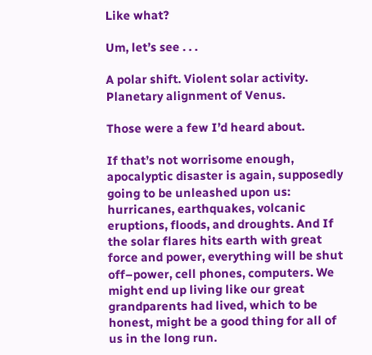Like what?

Um, let’s see . . .

A polar shift. Violent solar activity. Planetary alignment of Venus.

Those were a few I’d heard about.

If that’s not worrisome enough, apocalyptic disaster is again, supposedly going to be unleashed upon us: hurricanes, earthquakes, volcanic eruptions, floods, and droughts. And If the solar flares hits earth with great force and power, everything will be shut off–power, cell phones, computers. We might end up living like our great grandparents had lived, which to be honest, might be a good thing for all of us in the long run.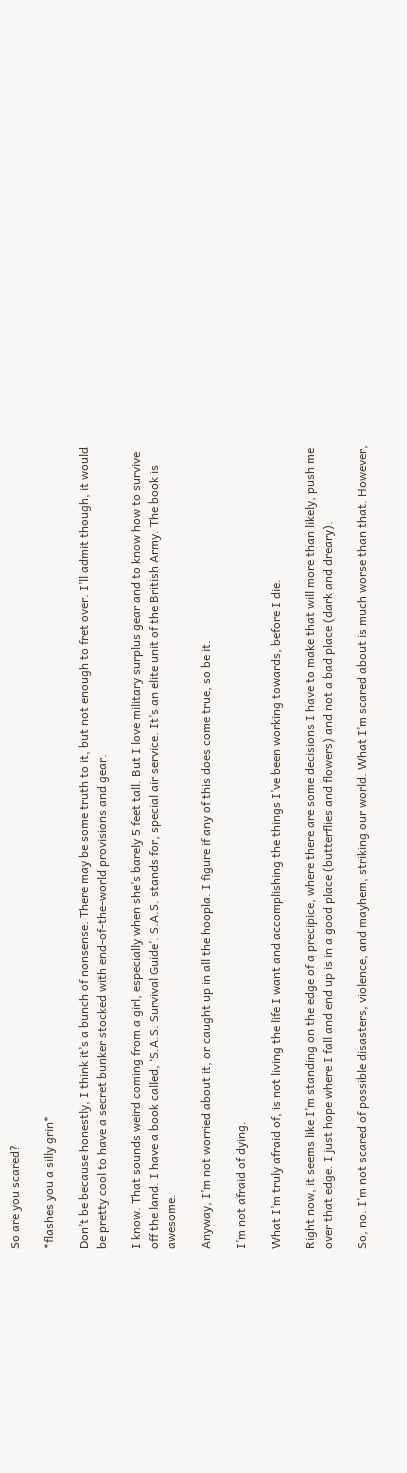So are you scared?

*flashes you a silly grin*

Don’t be because honestly, I think it’s a bunch of nonsense. There may be some truth to it, but not enough to fret over. I’ll admit though, it would be pretty cool to have a secret bunker stocked with end-of-the-world provisions and gear.

I know. That sounds weird coming from a girl, especially when she’s barely 5 feet tall. But I love military surplus gear and to know how to survive off the land. I have a book called, ‘S.A.S. Survival Guide’. S.A.S. stands for, special air service. It’s an elite unit of the British Army. The book is awesome.

Anyway, I’m not worried about it, or caught up in all the hoopla. I figure if any of this does come true, so be it.

I’m not afraid of dying.

What I’m truly afraid of, is not living the life I want and accomplishing the things I’ve been working towards, before I die.

Right now, it seems like I’m standing on the edge of a precipice, where there are some decisions I have to make that will more than likely, push me over that edge. I just hope where I fall and end up is in a good place (butterflies and flowers) and not a bad place (dark and dreary).

So, no. I’m not scared of possible disasters, violence, and mayhem, striking our world. What I’m scared about is much worse than that. However,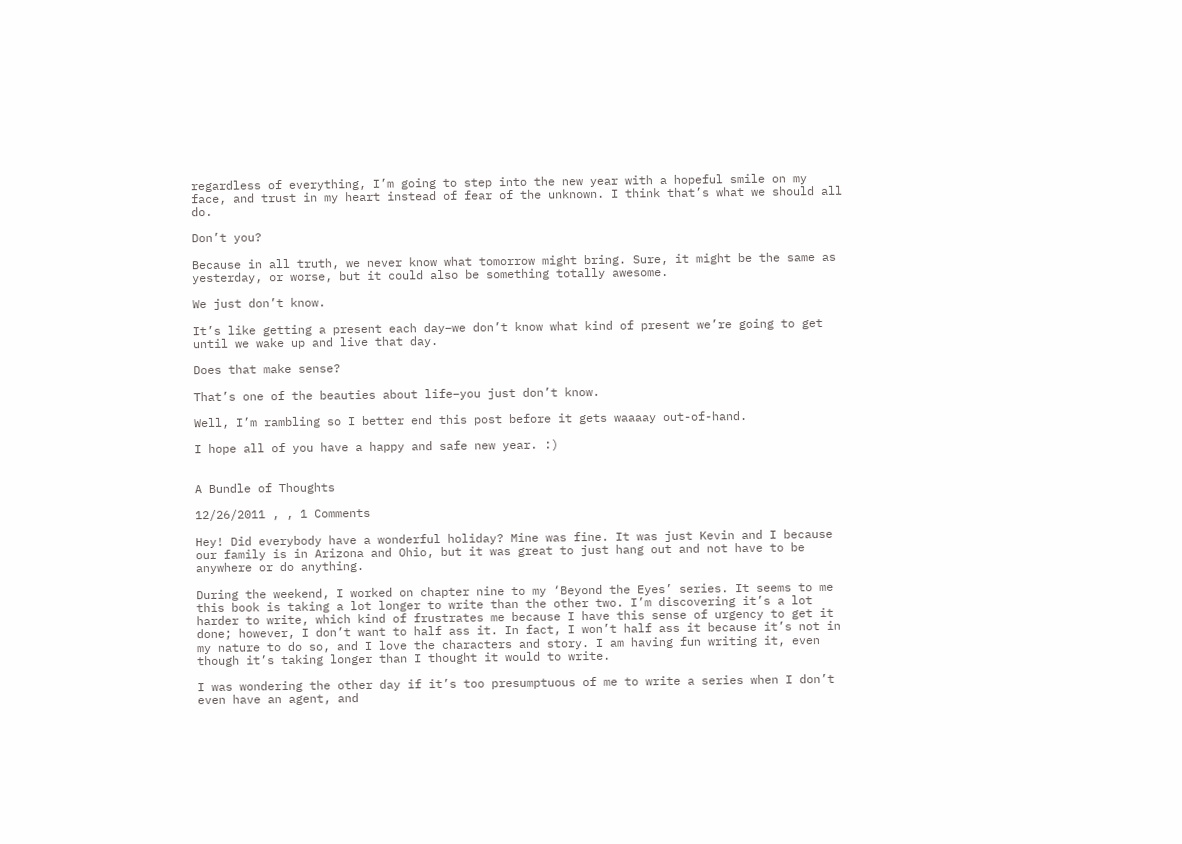regardless of everything, I’m going to step into the new year with a hopeful smile on my face, and trust in my heart instead of fear of the unknown. I think that’s what we should all do.

Don’t you?

Because in all truth, we never know what tomorrow might bring. Sure, it might be the same as yesterday, or worse, but it could also be something totally awesome.

We just don’t know.

It’s like getting a present each day–we don’t know what kind of present we’re going to get until we wake up and live that day.

Does that make sense?

That’s one of the beauties about life–you just don’t know.

Well, I’m rambling so I better end this post before it gets waaaay out-of-hand.

I hope all of you have a happy and safe new year. :)


A Bundle of Thoughts

12/26/2011 , , 1 Comments

Hey! Did everybody have a wonderful holiday? Mine was fine. It was just Kevin and I because our family is in Arizona and Ohio, but it was great to just hang out and not have to be anywhere or do anything.

During the weekend, I worked on chapter nine to my ‘Beyond the Eyes’ series. It seems to me this book is taking a lot longer to write than the other two. I’m discovering it’s a lot harder to write, which kind of frustrates me because I have this sense of urgency to get it done; however, I don’t want to half ass it. In fact, I won’t half ass it because it’s not in my nature to do so, and I love the characters and story. I am having fun writing it, even though it’s taking longer than I thought it would to write.

I was wondering the other day if it’s too presumptuous of me to write a series when I don’t even have an agent, and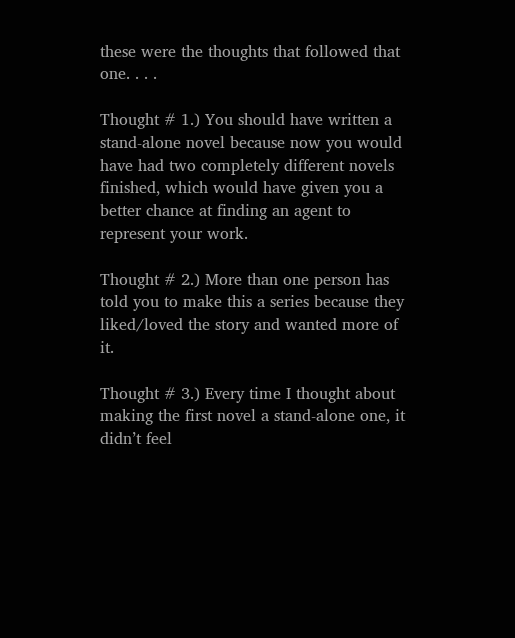these were the thoughts that followed that one. . . .

Thought # 1.) You should have written a stand-alone novel because now you would have had two completely different novels finished, which would have given you a better chance at finding an agent to represent your work.

Thought # 2.) More than one person has told you to make this a series because they liked/loved the story and wanted more of it.

Thought # 3.) Every time I thought about making the first novel a stand-alone one, it didn’t feel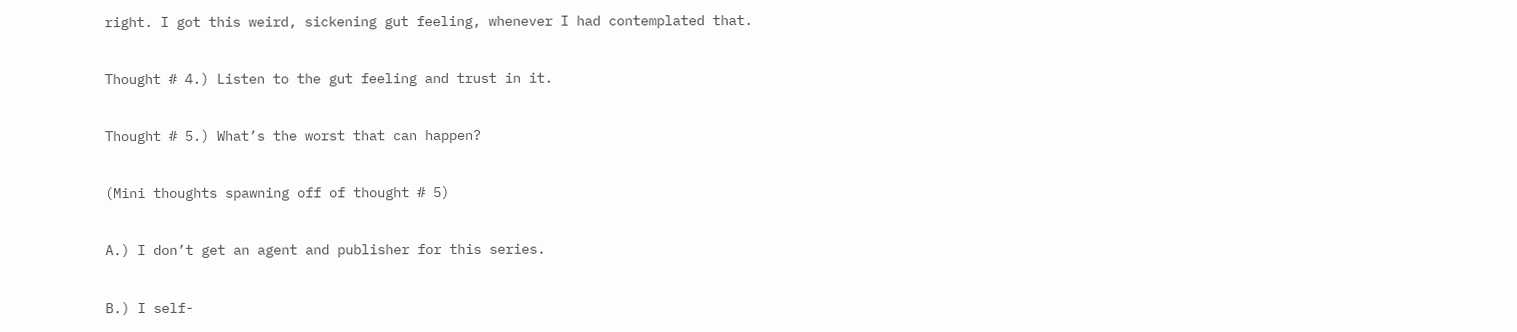right. I got this weird, sickening gut feeling, whenever I had contemplated that.

Thought # 4.) Listen to the gut feeling and trust in it.

Thought # 5.) What’s the worst that can happen?

(Mini thoughts spawning off of thought # 5)

A.) I don’t get an agent and publisher for this series.

B.) I self-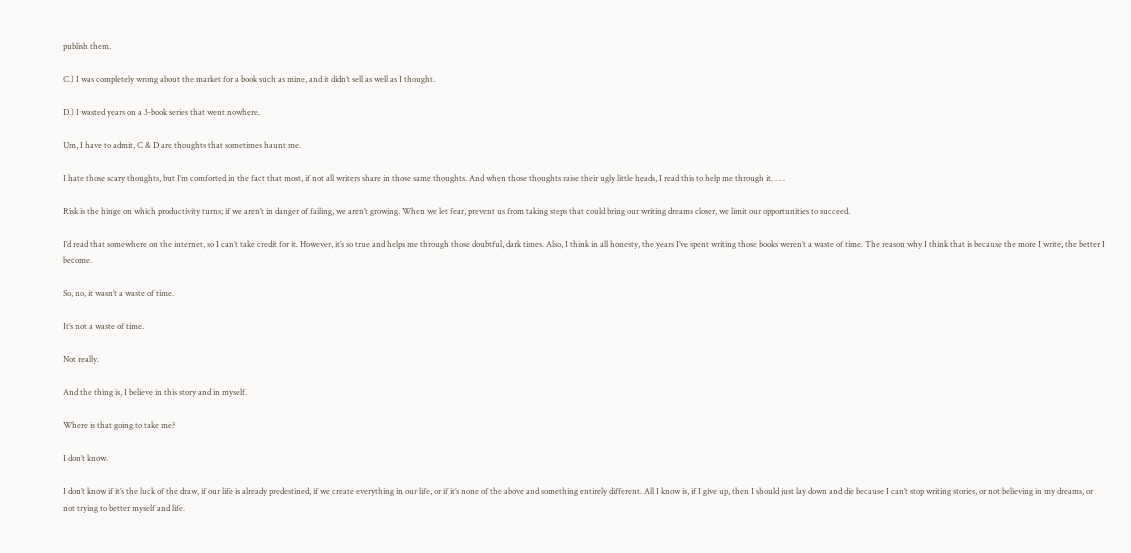publish them.

C.) I was completely wrong about the market for a book such as mine, and it didn’t sell as well as I thought.

D.) I wasted years on a 3-book series that went nowhere.

Um, I have to admit, C & D are thoughts that sometimes haunt me.

I hate those scary thoughts, but I’m comforted in the fact that most, if not all writers share in those same thoughts. And when those thoughts raise their ugly little heads, I read this to help me through it. . . .

Risk is the hinge on which productivity turns; if we aren’t in danger of failing, we aren’t growing. When we let fear, prevent us from taking steps that could bring our writing dreams closer, we limit our opportunities to succeed.

I’d read that somewhere on the internet, so I can’t take credit for it. However, it’s so true and helps me through those doubtful, dark times. Also, I think in all honesty, the years I’ve spent writing those books weren’t a waste of time. The reason why I think that is because the more I write, the better I become.

So, no, it wasn’t a waste of time.

It’s not a waste of time.

Not really.

And the thing is, I believe in this story and in myself.

Where is that going to take me?

I don’t know.

I don’t know if it’s the luck of the draw, if our life is already predestined, if we create everything in our life, or if it’s none of the above and something entirely different. All I know is, if I give up, then I should just lay down and die because I can’t stop writing stories, or not believing in my dreams, or not trying to better myself and life.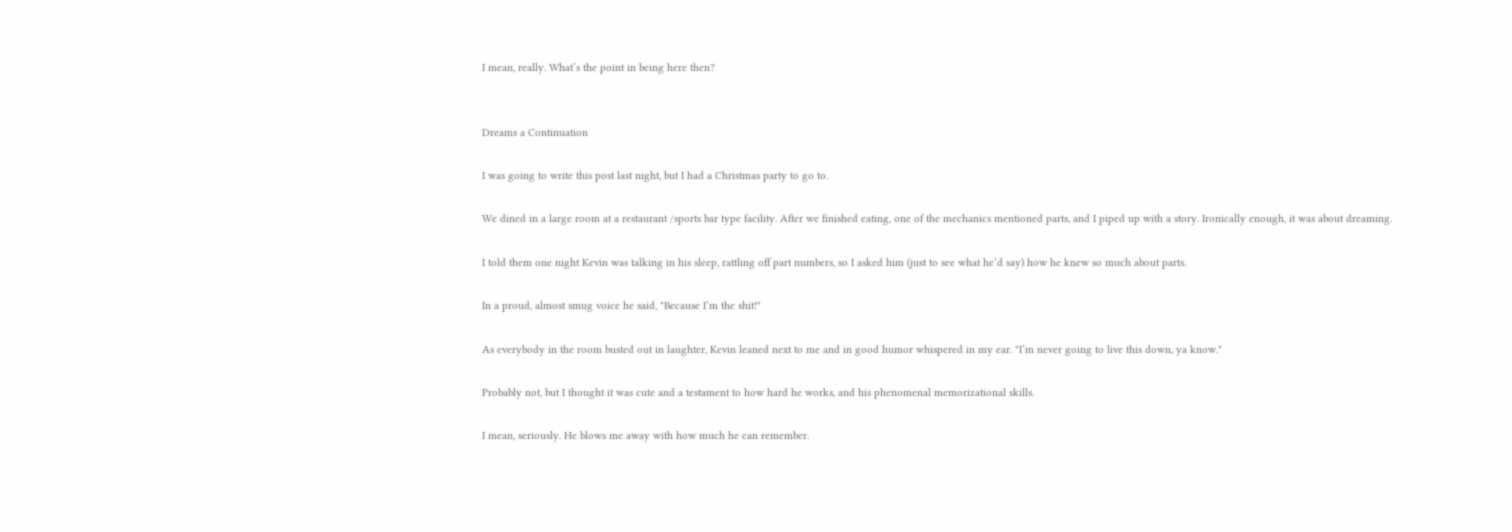I mean, really. What’s the point in being here then?


Dreams a Continuation

I was going to write this post last night, but I had a Christmas party to go to.

We dined in a large room at a restaurant /sports bar type facility. After we finished eating, one of the mechanics mentioned parts, and I piped up with a story. Ironically enough, it was about dreaming.

I told them one night Kevin was talking in his sleep, rattling off part numbers, so I asked him (just to see what he’d say) how he knew so much about parts.

In a proud, almost smug voice he said, "Because I’m the shit!"

As everybody in the room busted out in laughter, Kevin leaned next to me and in good humor whispered in my ear. "I’m never going to live this down, ya know."

Probably not, but I thought it was cute and a testament to how hard he works, and his phenomenal memorizational skills.

I mean, seriously. He blows me away with how much he can remember.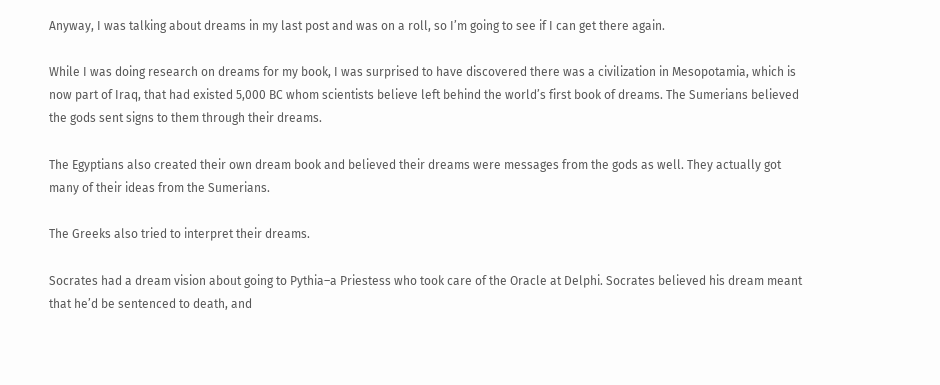Anyway, I was talking about dreams in my last post and was on a roll, so I’m going to see if I can get there again.

While I was doing research on dreams for my book, I was surprised to have discovered there was a civilization in Mesopotamia, which is now part of Iraq, that had existed 5,000 BC whom scientists believe left behind the world’s first book of dreams. The Sumerians believed the gods sent signs to them through their dreams.

The Egyptians also created their own dream book and believed their dreams were messages from the gods as well. They actually got many of their ideas from the Sumerians.

The Greeks also tried to interpret their dreams.

Socrates had a dream vision about going to Pythia–a Priestess who took care of the Oracle at Delphi. Socrates believed his dream meant that he’d be sentenced to death, and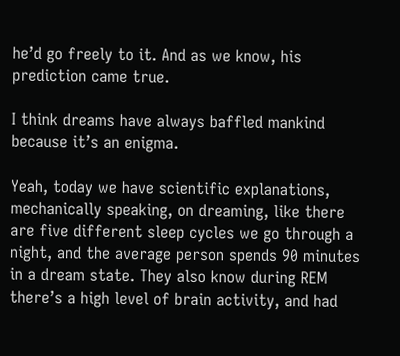he’d go freely to it. And as we know, his prediction came true.

I think dreams have always baffled mankind because it’s an enigma.

Yeah, today we have scientific explanations, mechanically speaking, on dreaming, like there are five different sleep cycles we go through a night, and the average person spends 90 minutes in a dream state. They also know during REM there’s a high level of brain activity, and had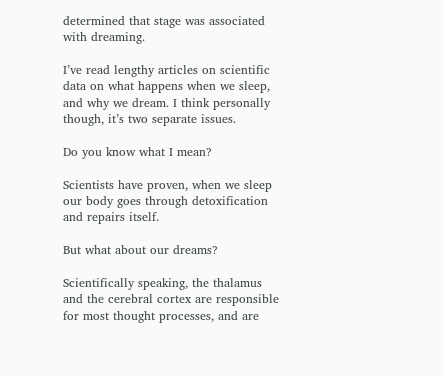determined that stage was associated with dreaming.

I’ve read lengthy articles on scientific data on what happens when we sleep, and why we dream. I think personally though, it’s two separate issues.

Do you know what I mean?

Scientists have proven, when we sleep our body goes through detoxification and repairs itself.

But what about our dreams?

Scientifically speaking, the thalamus and the cerebral cortex are responsible for most thought processes, and are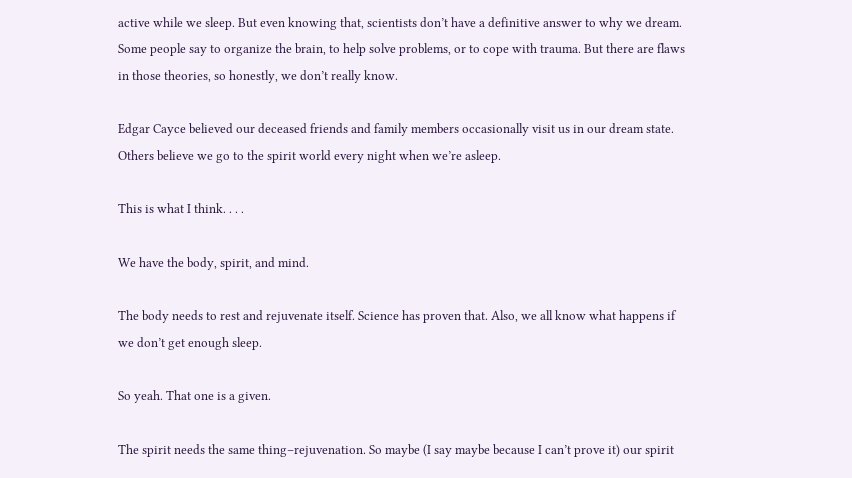active while we sleep. But even knowing that, scientists don’t have a definitive answer to why we dream. Some people say to organize the brain, to help solve problems, or to cope with trauma. But there are flaws in those theories, so honestly, we don’t really know.

Edgar Cayce believed our deceased friends and family members occasionally visit us in our dream state. Others believe we go to the spirit world every night when we’re asleep.

This is what I think. . . .

We have the body, spirit, and mind.

The body needs to rest and rejuvenate itself. Science has proven that. Also, we all know what happens if we don’t get enough sleep.

So yeah. That one is a given.

The spirit needs the same thing–rejuvenation. So maybe (I say maybe because I can’t prove it) our spirit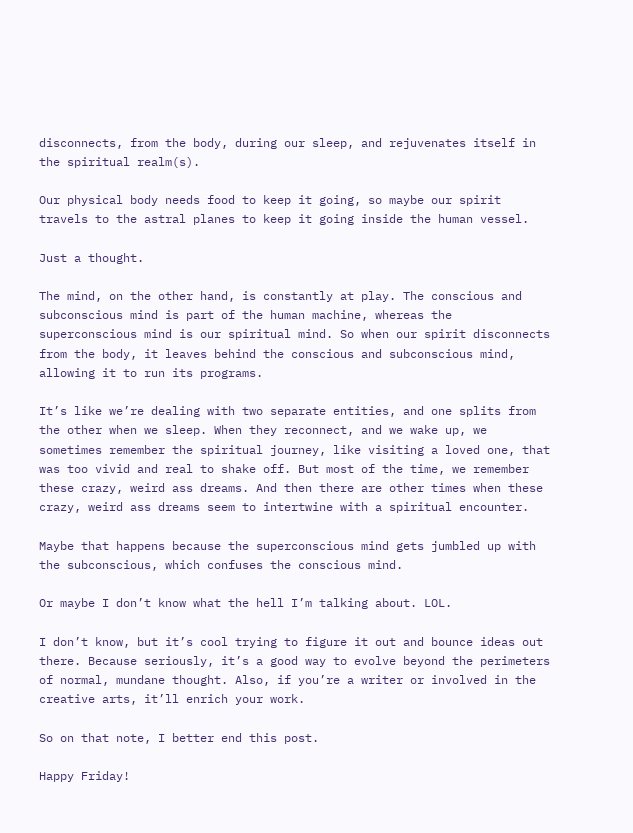disconnects, from the body, during our sleep, and rejuvenates itself in the spiritual realm(s).

Our physical body needs food to keep it going, so maybe our spirit travels to the astral planes to keep it going inside the human vessel.

Just a thought.

The mind, on the other hand, is constantly at play. The conscious and subconscious mind is part of the human machine, whereas the superconscious mind is our spiritual mind. So when our spirit disconnects from the body, it leaves behind the conscious and subconscious mind, allowing it to run its programs.

It’s like we’re dealing with two separate entities, and one splits from the other when we sleep. When they reconnect, and we wake up, we sometimes remember the spiritual journey, like visiting a loved one, that was too vivid and real to shake off. But most of the time, we remember these crazy, weird ass dreams. And then there are other times when these crazy, weird ass dreams seem to intertwine with a spiritual encounter.

Maybe that happens because the superconscious mind gets jumbled up with the subconscious, which confuses the conscious mind.

Or maybe I don’t know what the hell I’m talking about. LOL.

I don’t know, but it’s cool trying to figure it out and bounce ideas out there. Because seriously, it’s a good way to evolve beyond the perimeters of normal, mundane thought. Also, if you’re a writer or involved in the creative arts, it’ll enrich your work.

So on that note, I better end this post.

Happy Friday!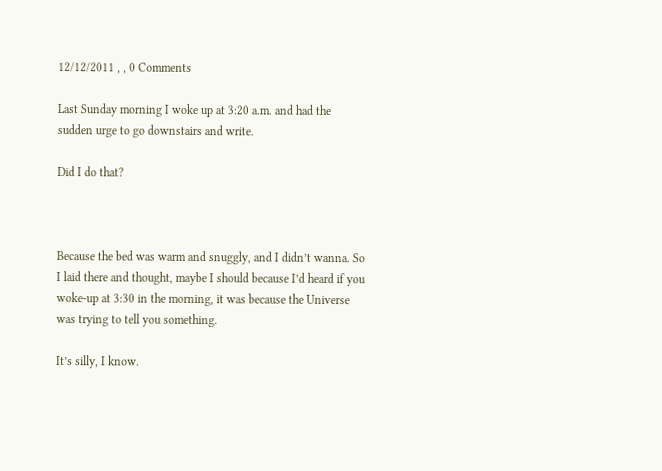12/12/2011 , , 0 Comments

Last Sunday morning I woke up at 3:20 a.m. and had the sudden urge to go downstairs and write.

Did I do that?



Because the bed was warm and snuggly, and I didn’t wanna. So I laid there and thought, maybe I should because I’d heard if you woke-up at 3:30 in the morning, it was because the Universe was trying to tell you something.

It’s silly, I know.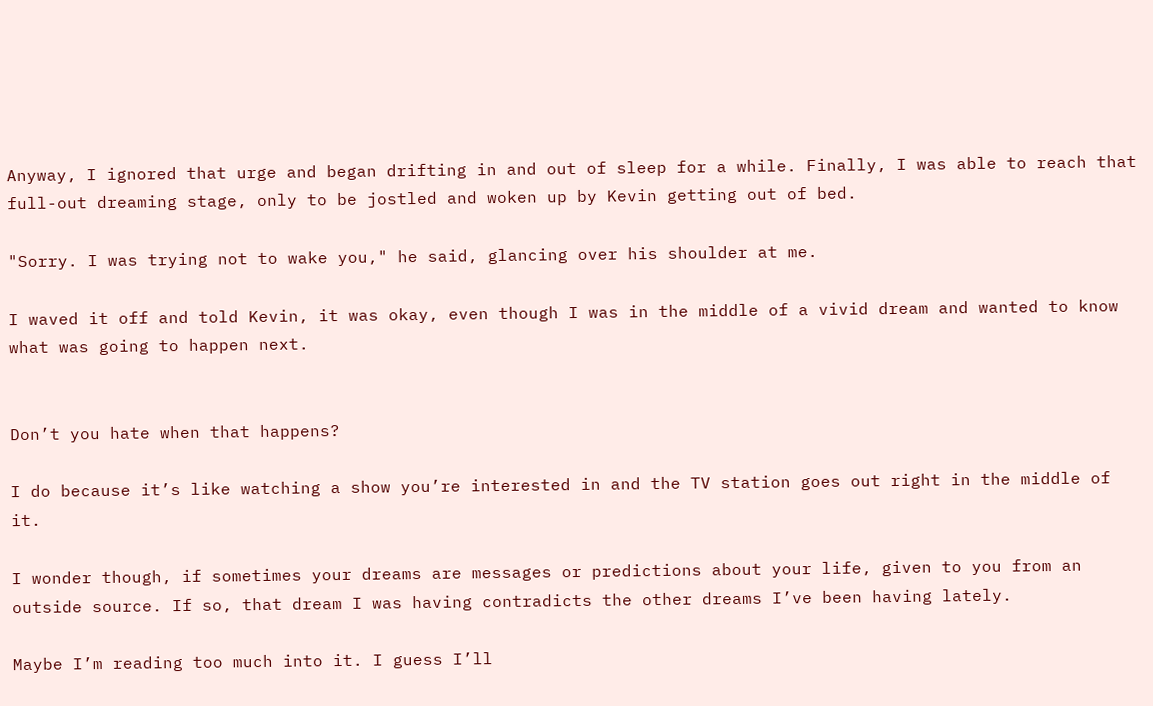Anyway, I ignored that urge and began drifting in and out of sleep for a while. Finally, I was able to reach that full-out dreaming stage, only to be jostled and woken up by Kevin getting out of bed.

"Sorry. I was trying not to wake you," he said, glancing over his shoulder at me.

I waved it off and told Kevin, it was okay, even though I was in the middle of a vivid dream and wanted to know what was going to happen next.


Don’t you hate when that happens?

I do because it’s like watching a show you’re interested in and the TV station goes out right in the middle of it.

I wonder though, if sometimes your dreams are messages or predictions about your life, given to you from an outside source. If so, that dream I was having contradicts the other dreams I’ve been having lately.

Maybe I’m reading too much into it. I guess I’ll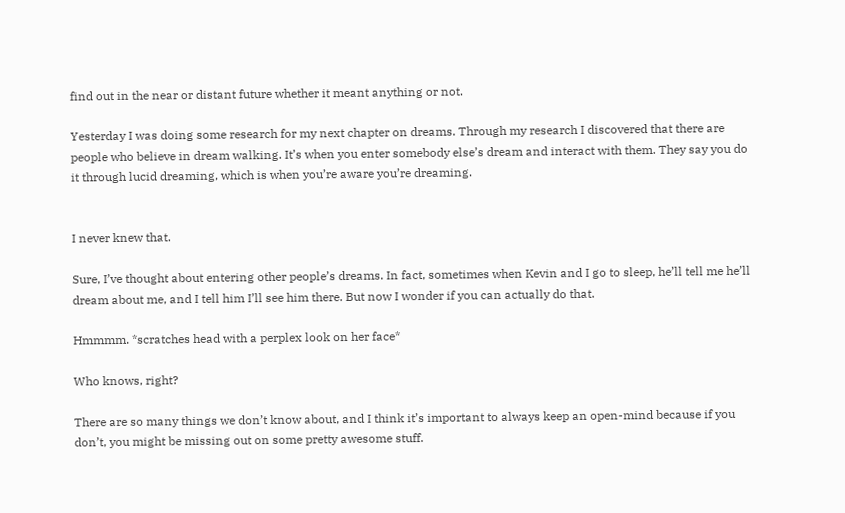find out in the near or distant future whether it meant anything or not.

Yesterday I was doing some research for my next chapter on dreams. Through my research I discovered that there are people who believe in dream walking. It’s when you enter somebody else’s dream and interact with them. They say you do it through lucid dreaming, which is when you’re aware you’re dreaming.


I never knew that.

Sure, I’ve thought about entering other people’s dreams. In fact, sometimes when Kevin and I go to sleep, he’ll tell me he’ll dream about me, and I tell him I’ll see him there. But now I wonder if you can actually do that.

Hmmmm. *scratches head with a perplex look on her face*

Who knows, right?

There are so many things we don’t know about, and I think it’s important to always keep an open-mind because if you don’t, you might be missing out on some pretty awesome stuff.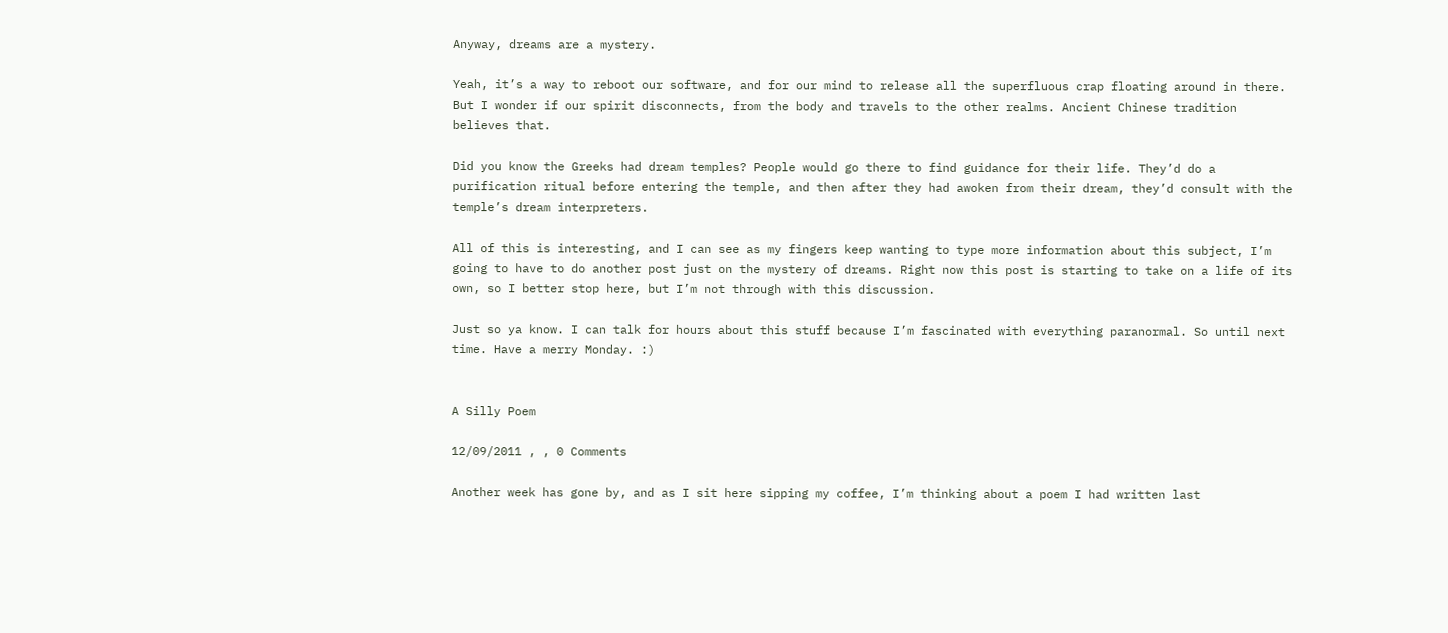Anyway, dreams are a mystery.

Yeah, it’s a way to reboot our software, and for our mind to release all the superfluous crap floating around in there. But I wonder if our spirit disconnects, from the body and travels to the other realms. Ancient Chinese tradition believes that.

Did you know the Greeks had dream temples? People would go there to find guidance for their life. They’d do a purification ritual before entering the temple, and then after they had awoken from their dream, they’d consult with the temple’s dream interpreters.

All of this is interesting, and I can see as my fingers keep wanting to type more information about this subject, I’m going to have to do another post just on the mystery of dreams. Right now this post is starting to take on a life of its own, so I better stop here, but I’m not through with this discussion.

Just so ya know. I can talk for hours about this stuff because I’m fascinated with everything paranormal. So until next time. Have a merry Monday. :)


A Silly Poem

12/09/2011 , , 0 Comments

Another week has gone by, and as I sit here sipping my coffee, I’m thinking about a poem I had written last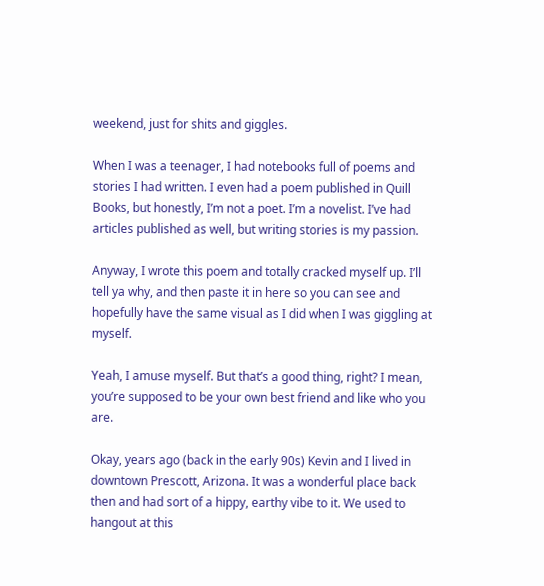weekend, just for shits and giggles.

When I was a teenager, I had notebooks full of poems and stories I had written. I even had a poem published in Quill Books, but honestly, I’m not a poet. I’m a novelist. I’ve had articles published as well, but writing stories is my passion.

Anyway, I wrote this poem and totally cracked myself up. I’ll tell ya why, and then paste it in here so you can see and hopefully have the same visual as I did when I was giggling at myself.

Yeah, I amuse myself. But that’s a good thing, right? I mean, you’re supposed to be your own best friend and like who you are.

Okay, years ago (back in the early 90s) Kevin and I lived in downtown Prescott, Arizona. It was a wonderful place back then and had sort of a hippy, earthy vibe to it. We used to hangout at this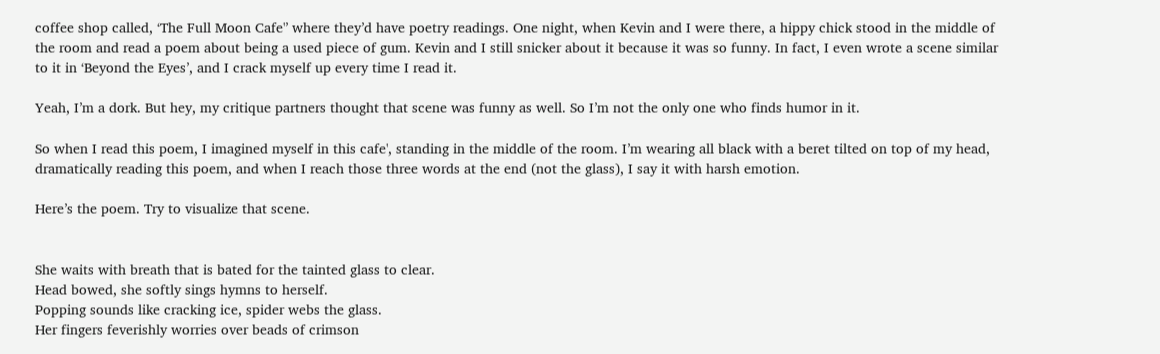coffee shop called, ‘The Full Moon Cafe'’ where they’d have poetry readings. One night, when Kevin and I were there, a hippy chick stood in the middle of the room and read a poem about being a used piece of gum. Kevin and I still snicker about it because it was so funny. In fact, I even wrote a scene similar to it in ‘Beyond the Eyes’, and I crack myself up every time I read it.

Yeah, I’m a dork. But hey, my critique partners thought that scene was funny as well. So I’m not the only one who finds humor in it.

So when I read this poem, I imagined myself in this cafe', standing in the middle of the room. I’m wearing all black with a beret tilted on top of my head, dramatically reading this poem, and when I reach those three words at the end (not the glass), I say it with harsh emotion.

Here’s the poem. Try to visualize that scene.


She waits with breath that is bated for the tainted glass to clear.
Head bowed, she softly sings hymns to herself.
Popping sounds like cracking ice, spider webs the glass.
Her fingers feverishly worries over beads of crimson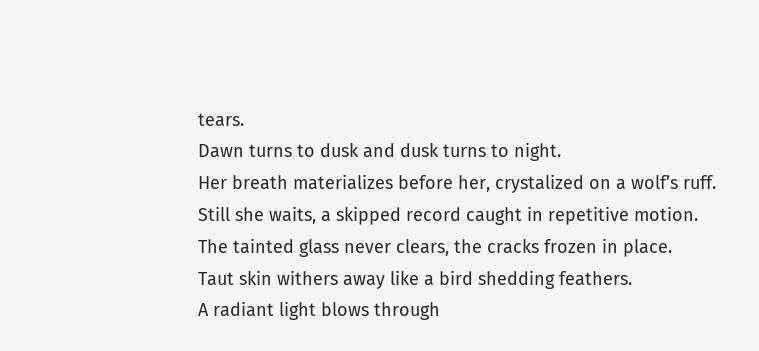tears.
Dawn turns to dusk and dusk turns to night.
Her breath materializes before her, crystalized on a wolf’s ruff.
Still she waits, a skipped record caught in repetitive motion.
The tainted glass never clears, the cracks frozen in place.
Taut skin withers away like a bird shedding feathers.
A radiant light blows through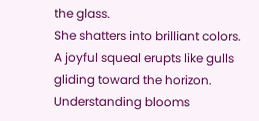the glass.
She shatters into brilliant colors.
A joyful squeal erupts like gulls gliding toward the horizon.
Understanding blooms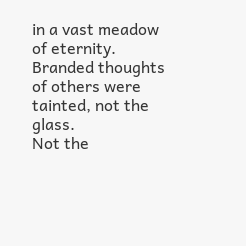in a vast meadow of eternity.
Branded thoughts of others were tainted, not the glass.
Not the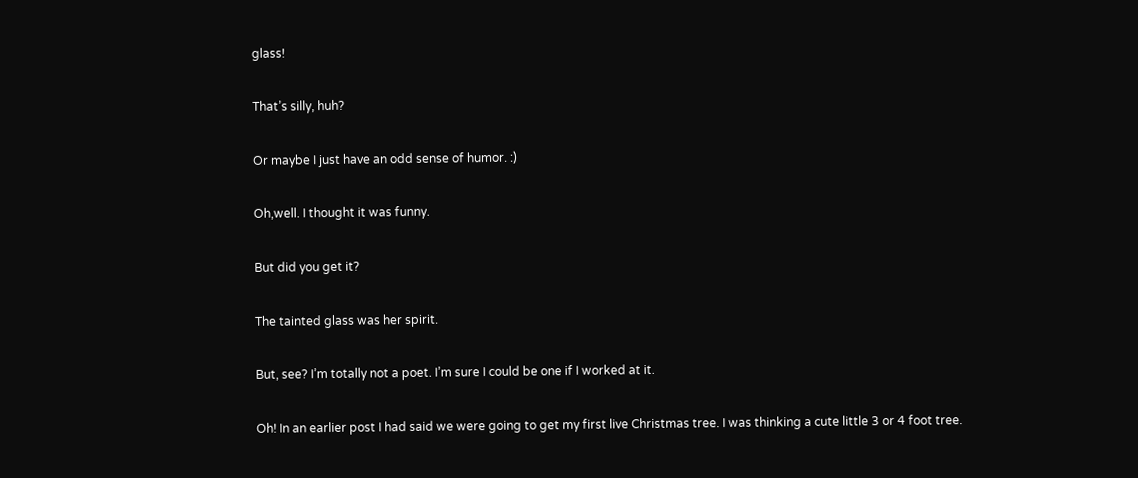glass!

That’s silly, huh?

Or maybe I just have an odd sense of humor. :)

Oh,well. I thought it was funny.

But did you get it?

The tainted glass was her spirit.

But, see? I’m totally not a poet. I’m sure I could be one if I worked at it.

Oh! In an earlier post I had said we were going to get my first live Christmas tree. I was thinking a cute little 3 or 4 foot tree.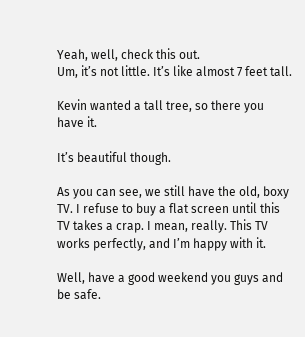Yeah, well, check this out.
Um, it’s not little. It’s like almost 7 feet tall.

Kevin wanted a tall tree, so there you have it.

It’s beautiful though.

As you can see, we still have the old, boxy TV. I refuse to buy a flat screen until this TV takes a crap. I mean, really. This TV works perfectly, and I’m happy with it.

Well, have a good weekend you guys and be safe.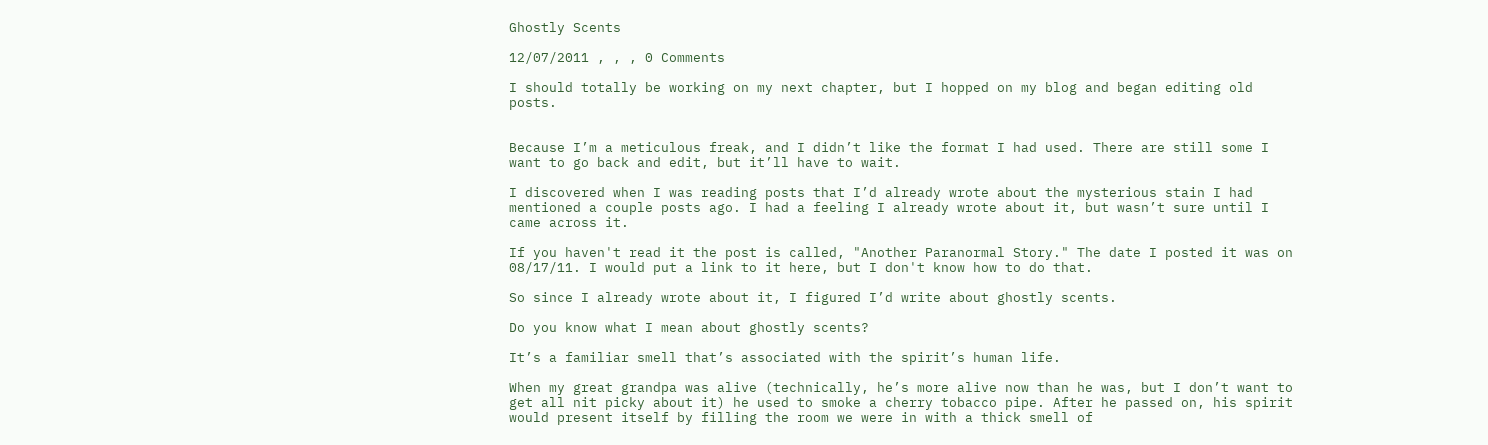Ghostly Scents

12/07/2011 , , , 0 Comments

I should totally be working on my next chapter, but I hopped on my blog and began editing old posts.


Because I’m a meticulous freak, and I didn’t like the format I had used. There are still some I want to go back and edit, but it’ll have to wait.

I discovered when I was reading posts that I’d already wrote about the mysterious stain I had mentioned a couple posts ago. I had a feeling I already wrote about it, but wasn’t sure until I came across it.

If you haven't read it the post is called, "Another Paranormal Story." The date I posted it was on 08/17/11. I would put a link to it here, but I don't know how to do that.

So since I already wrote about it, I figured I’d write about ghostly scents.

Do you know what I mean about ghostly scents?

It’s a familiar smell that’s associated with the spirit’s human life.

When my great grandpa was alive (technically, he’s more alive now than he was, but I don’t want to get all nit picky about it) he used to smoke a cherry tobacco pipe. After he passed on, his spirit would present itself by filling the room we were in with a thick smell of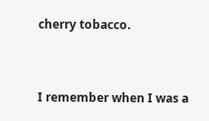cherry tobacco.


I remember when I was a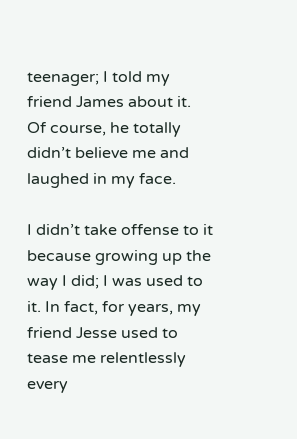teenager; I told my friend James about it. Of course, he totally didn’t believe me and laughed in my face.

I didn’t take offense to it because growing up the way I did; I was used to it. In fact, for years, my friend Jesse used to tease me relentlessly every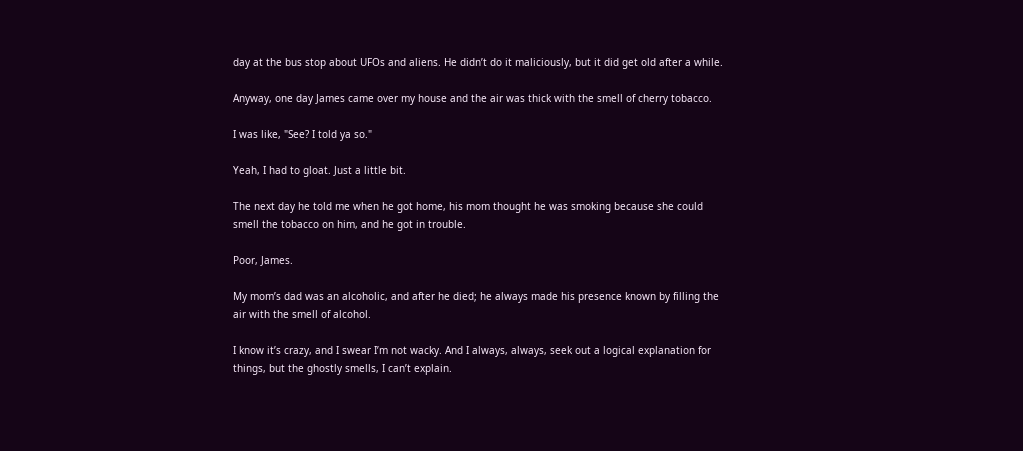day at the bus stop about UFOs and aliens. He didn’t do it maliciously, but it did get old after a while.

Anyway, one day James came over my house and the air was thick with the smell of cherry tobacco.

I was like, "See? I told ya so."

Yeah, I had to gloat. Just a little bit.

The next day he told me when he got home, his mom thought he was smoking because she could smell the tobacco on him, and he got in trouble.

Poor, James.

My mom’s dad was an alcoholic, and after he died; he always made his presence known by filling the air with the smell of alcohol.

I know it’s crazy, and I swear I’m not wacky. And I always, always, seek out a logical explanation for things, but the ghostly smells, I can’t explain.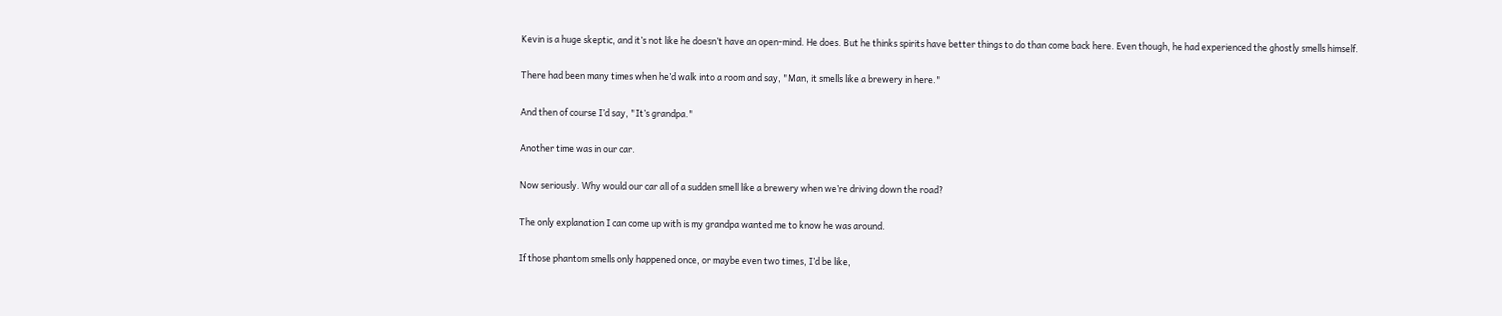Kevin is a huge skeptic, and it’s not like he doesn’t have an open-mind. He does. But he thinks spirits have better things to do than come back here. Even though, he had experienced the ghostly smells himself.

There had been many times when he’d walk into a room and say, "Man, it smells like a brewery in here."

And then of course I’d say, "It’s grandpa."

Another time was in our car.

Now seriously. Why would our car all of a sudden smell like a brewery when we’re driving down the road?

The only explanation I can come up with is my grandpa wanted me to know he was around.

If those phantom smells only happened once, or maybe even two times, I’d be like,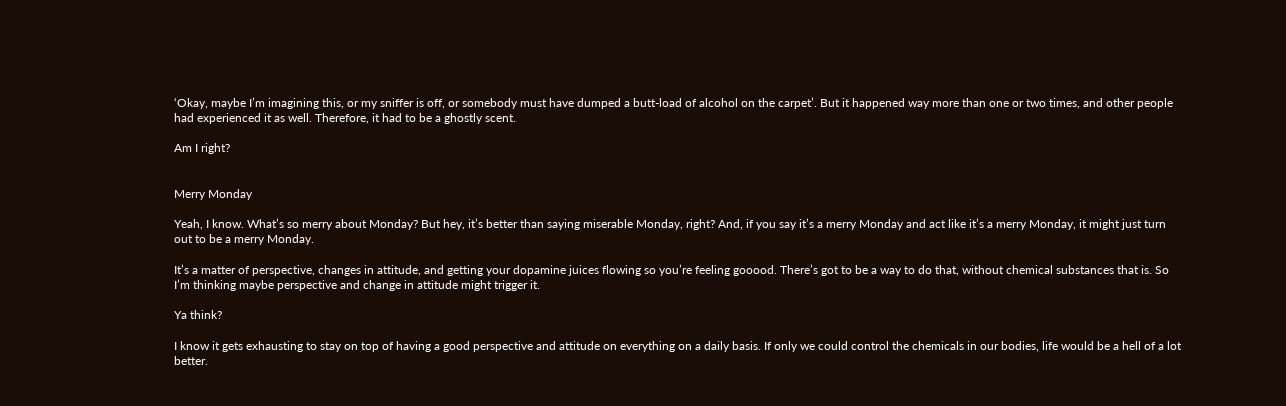‘Okay, maybe I’m imagining this, or my sniffer is off, or somebody must have dumped a butt-load of alcohol on the carpet’. But it happened way more than one or two times, and other people had experienced it as well. Therefore, it had to be a ghostly scent.

Am I right?


Merry Monday

Yeah, I know. What’s so merry about Monday? But hey, it’s better than saying miserable Monday, right? And, if you say it’s a merry Monday and act like it’s a merry Monday, it might just turn out to be a merry Monday.

It’s a matter of perspective, changes in attitude, and getting your dopamine juices flowing so you’re feeling gooood. There’s got to be a way to do that, without chemical substances that is. So I’m thinking maybe perspective and change in attitude might trigger it.

Ya think?

I know it gets exhausting to stay on top of having a good perspective and attitude on everything on a daily basis. If only we could control the chemicals in our bodies, life would be a hell of a lot better.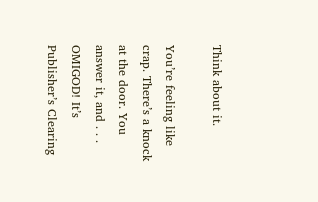Think about it.

You’re feeling like crap. There’s a knock at the door. You answer it, and . . . OMIGOD! It’s Publisher’s Clearing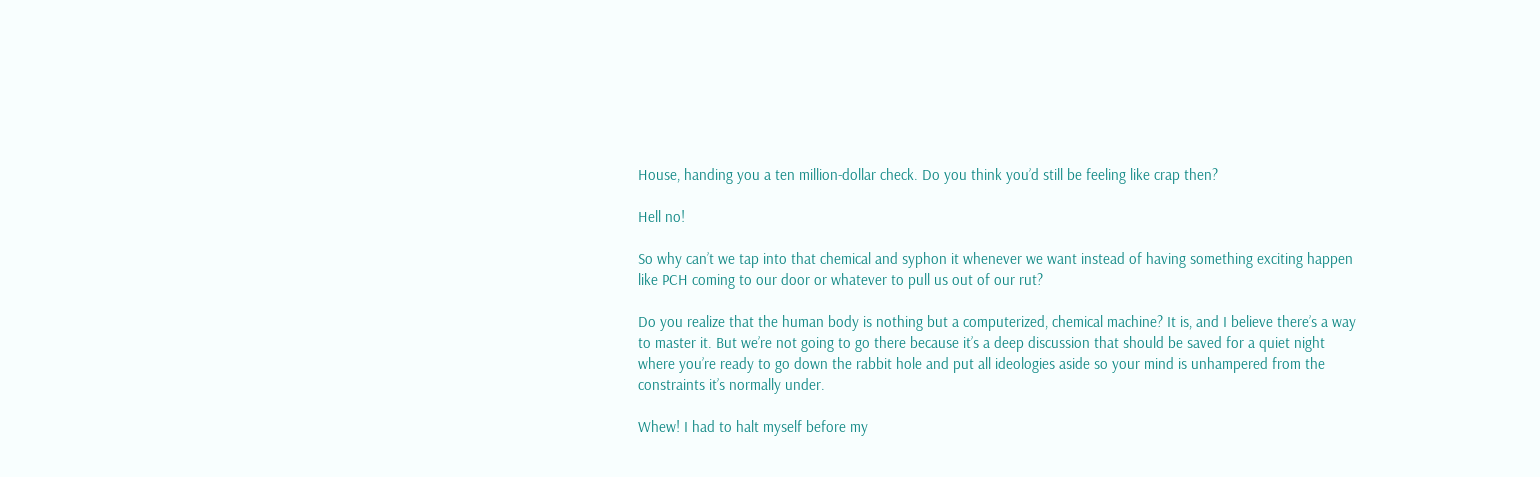House, handing you a ten million-dollar check. Do you think you’d still be feeling like crap then?

Hell no!

So why can’t we tap into that chemical and syphon it whenever we want instead of having something exciting happen like PCH coming to our door or whatever to pull us out of our rut?

Do you realize that the human body is nothing but a computerized, chemical machine? It is, and I believe there’s a way to master it. But we’re not going to go there because it’s a deep discussion that should be saved for a quiet night where you’re ready to go down the rabbit hole and put all ideologies aside so your mind is unhampered from the constraints it’s normally under.

Whew! I had to halt myself before my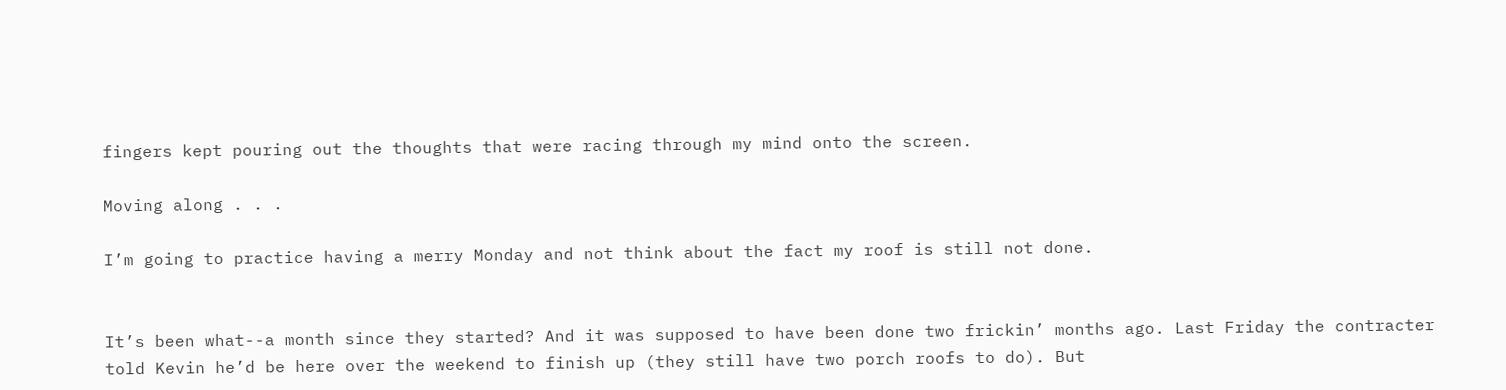fingers kept pouring out the thoughts that were racing through my mind onto the screen.

Moving along . . .

I’m going to practice having a merry Monday and not think about the fact my roof is still not done.


It’s been what--a month since they started? And it was supposed to have been done two frickin’ months ago. Last Friday the contracter told Kevin he’d be here over the weekend to finish up (they still have two porch roofs to do). But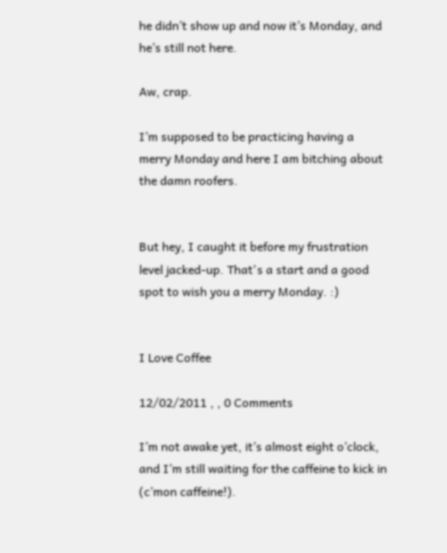he didn’t show up and now it’s Monday, and he’s still not here.

Aw, crap.

I’m supposed to be practicing having a merry Monday and here I am bitching about the damn roofers.


But hey, I caught it before my frustration level jacked-up. That's a start and a good spot to wish you a merry Monday. :)


I Love Coffee

12/02/2011 , , 0 Comments

I’m not awake yet, it’s almost eight o’clock, and I’m still waiting for the caffeine to kick in (c’mon caffeine!).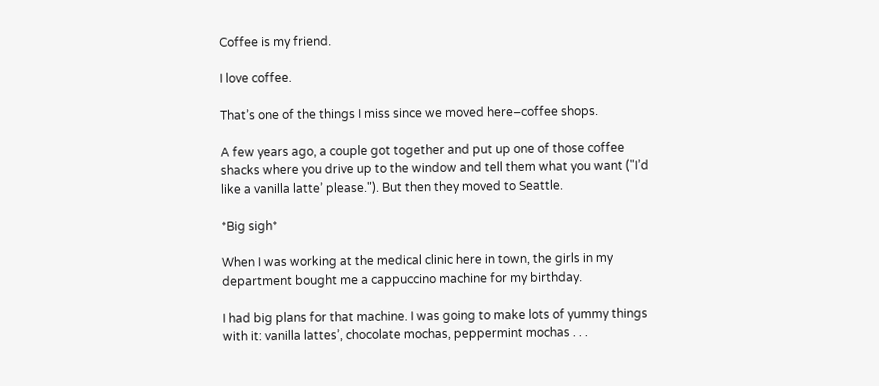Coffee is my friend.

I love coffee.

That’s one of the things I miss since we moved here–coffee shops.

A few years ago, a couple got together and put up one of those coffee shacks where you drive up to the window and tell them what you want ("I’d like a vanilla latte’ please."). But then they moved to Seattle.

*Big sigh*

When I was working at the medical clinic here in town, the girls in my department bought me a cappuccino machine for my birthday.

I had big plans for that machine. I was going to make lots of yummy things with it: vanilla lattes’, chocolate mochas, peppermint mochas . . .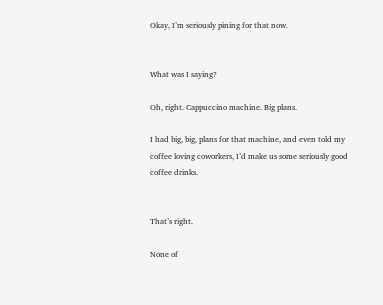Okay, I’m seriously pining for that now.


What was I saying?

Oh, right. Cappuccino machine. Big plans.

I had big, big, plans for that machine, and even told my coffee loving coworkers, I’d make us some seriously good coffee drinks.


That’s right.

None of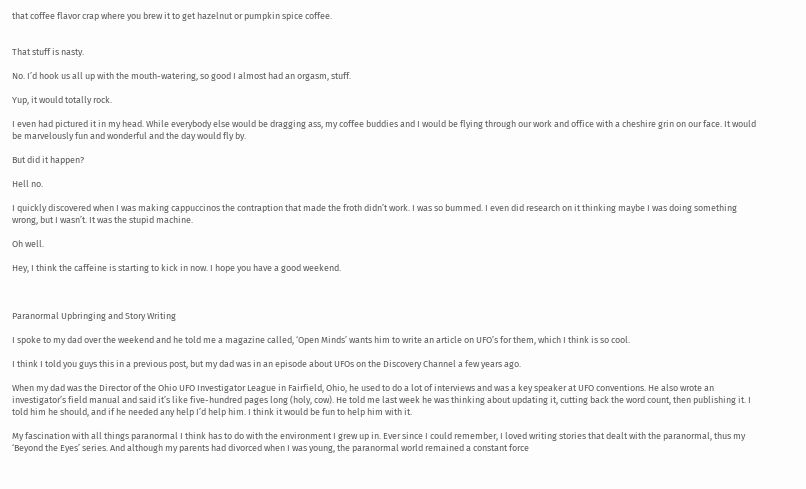that coffee flavor crap where you brew it to get hazelnut or pumpkin spice coffee.


That stuff is nasty.

No. I’d hook us all up with the mouth-watering, so good I almost had an orgasm, stuff.

Yup, it would totally rock.

I even had pictured it in my head. While everybody else would be dragging ass, my coffee buddies and I would be flying through our work and office with a cheshire grin on our face. It would be marvelously fun and wonderful and the day would fly by.

But did it happen?

Hell no.

I quickly discovered when I was making cappuccinos the contraption that made the froth didn’t work. I was so bummed. I even did research on it thinking maybe I was doing something wrong, but I wasn’t. It was the stupid machine.

Oh well.

Hey, I think the caffeine is starting to kick in now. I hope you have a good weekend.



Paranormal Upbringing and Story Writing

I spoke to my dad over the weekend and he told me a magazine called, ‘Open Minds’ wants him to write an article on UFO’s for them, which I think is so cool.

I think I told you guys this in a previous post, but my dad was in an episode about UFOs on the Discovery Channel a few years ago.

When my dad was the Director of the Ohio UFO Investigator League in Fairfield, Ohio, he used to do a lot of interviews and was a key speaker at UFO conventions. He also wrote an investigator’s field manual and said it’s like five-hundred pages long (holy, cow). He told me last week he was thinking about updating it, cutting back the word count, then publishing it. I told him he should, and if he needed any help I’d help him. I think it would be fun to help him with it.

My fascination with all things paranormal I think has to do with the environment I grew up in. Ever since I could remember, I loved writing stories that dealt with the paranormal, thus my ‘Beyond the Eyes’ series. And although my parents had divorced when I was young, the paranormal world remained a constant force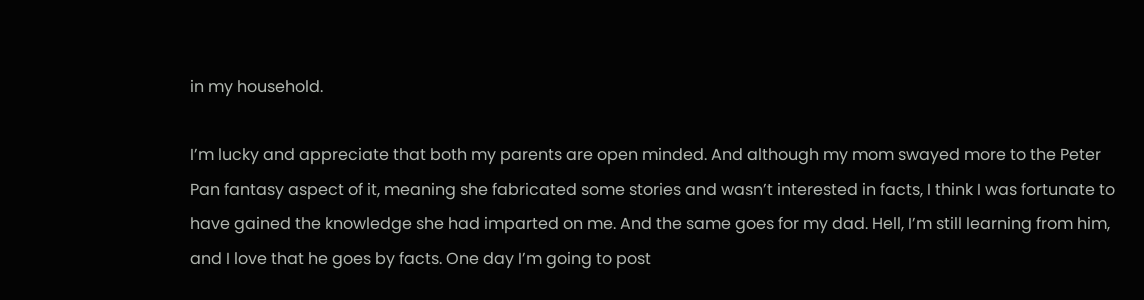in my household.

I’m lucky and appreciate that both my parents are open minded. And although my mom swayed more to the Peter Pan fantasy aspect of it, meaning she fabricated some stories and wasn’t interested in facts, I think I was fortunate to have gained the knowledge she had imparted on me. And the same goes for my dad. Hell, I’m still learning from him, and I love that he goes by facts. One day I’m going to post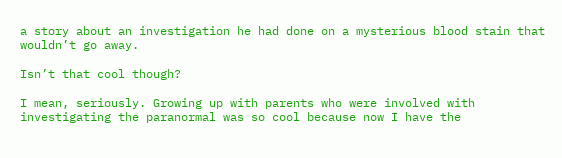a story about an investigation he had done on a mysterious blood stain that wouldn’t go away.

Isn’t that cool though?

I mean, seriously. Growing up with parents who were involved with investigating the paranormal was so cool because now I have the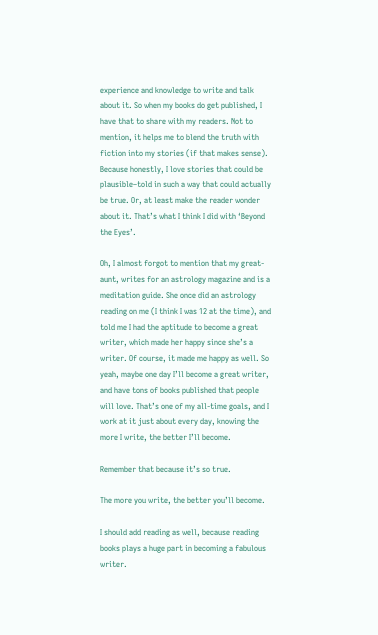experience and knowledge to write and talk about it. So when my books do get published, I have that to share with my readers. Not to mention, it helps me to blend the truth with fiction into my stories (if that makes sense). Because honestly, I love stories that could be plausible–told in such a way that could actually be true. Or, at least make the reader wonder about it. That’s what I think I did with ‘Beyond the Eyes’.

Oh, I almost forgot to mention that my great-aunt, writes for an astrology magazine and is a meditation guide. She once did an astrology reading on me (I think I was 12 at the time), and told me I had the aptitude to become a great writer, which made her happy since she’s a writer. Of course, it made me happy as well. So yeah, maybe one day I’ll become a great writer, and have tons of books published that people will love. That’s one of my all-time goals, and I work at it just about every day, knowing the more I write, the better I’ll become.

Remember that because it’s so true.

The more you write, the better you’ll become.

I should add reading as well, because reading books plays a huge part in becoming a fabulous writer.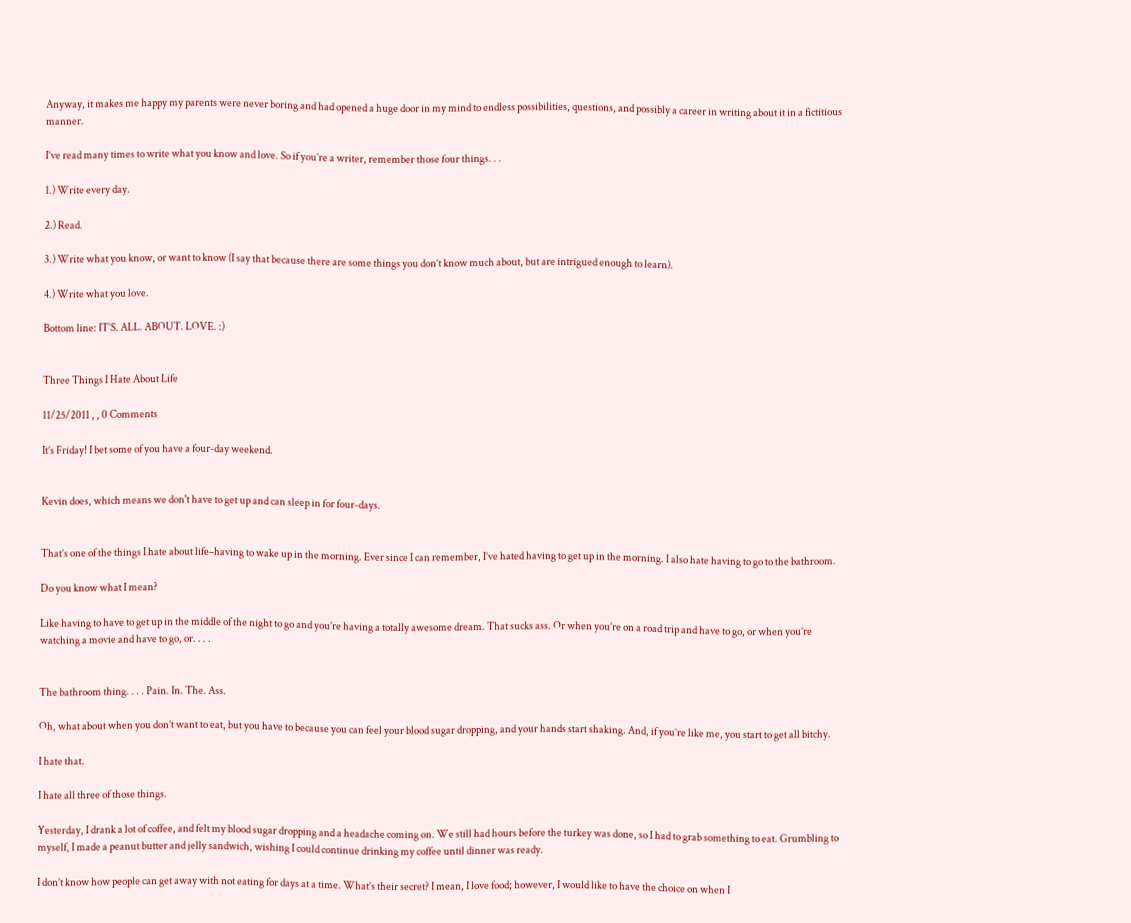Anyway, it makes me happy my parents were never boring and had opened a huge door in my mind to endless possibilities, questions, and possibly a career in writing about it in a fictitious manner.

I’ve read many times to write what you know and love. So if you’re a writer, remember those four things. . .

1.) Write every day.

2.) Read.

3.) Write what you know, or want to know (I say that because there are some things you don’t know much about, but are intrigued enough to learn).

4.) Write what you love.

Bottom line: IT’S. ALL. ABOUT. LOVE. :)


Three Things I Hate About Life

11/25/2011 , , 0 Comments

It’s Friday! I bet some of you have a four-day weekend.


Kevin does, which means we don't have to get up and can sleep in for four-days.


That’s one of the things I hate about life–having to wake up in the morning. Ever since I can remember, I’ve hated having to get up in the morning. I also hate having to go to the bathroom.

Do you know what I mean?

Like having to have to get up in the middle of the night to go and you’re having a totally awesome dream. That sucks ass. Or when you’re on a road trip and have to go, or when you’re watching a movie and have to go, or. . . .


The bathroom thing. . . . Pain. In. The. Ass.

Oh, what about when you don’t want to eat, but you have to because you can feel your blood sugar dropping, and your hands start shaking. And, if you’re like me, you start to get all bitchy.

I hate that.

I hate all three of those things.

Yesterday, I drank a lot of coffee, and felt my blood sugar dropping and a headache coming on. We still had hours before the turkey was done, so I had to grab something to eat. Grumbling to myself, I made a peanut butter and jelly sandwich, wishing I could continue drinking my coffee until dinner was ready.

I don’t know how people can get away with not eating for days at a time. What’s their secret? I mean, I love food; however, I would like to have the choice on when I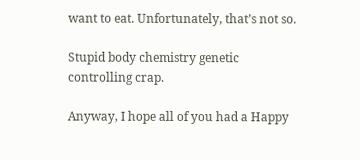want to eat. Unfortunately, that’s not so.

Stupid body chemistry genetic controlling crap.

Anyway, I hope all of you had a Happy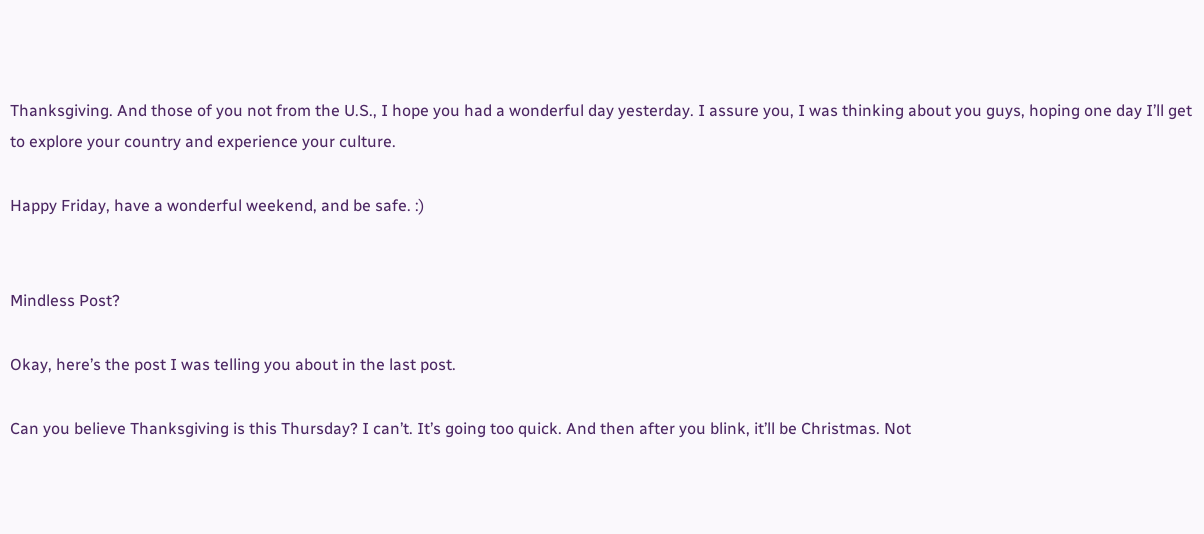Thanksgiving. And those of you not from the U.S., I hope you had a wonderful day yesterday. I assure you, I was thinking about you guys, hoping one day I’ll get to explore your country and experience your culture.

Happy Friday, have a wonderful weekend, and be safe. :)


Mindless Post?

Okay, here’s the post I was telling you about in the last post.

Can you believe Thanksgiving is this Thursday? I can’t. It’s going too quick. And then after you blink, it’ll be Christmas. Not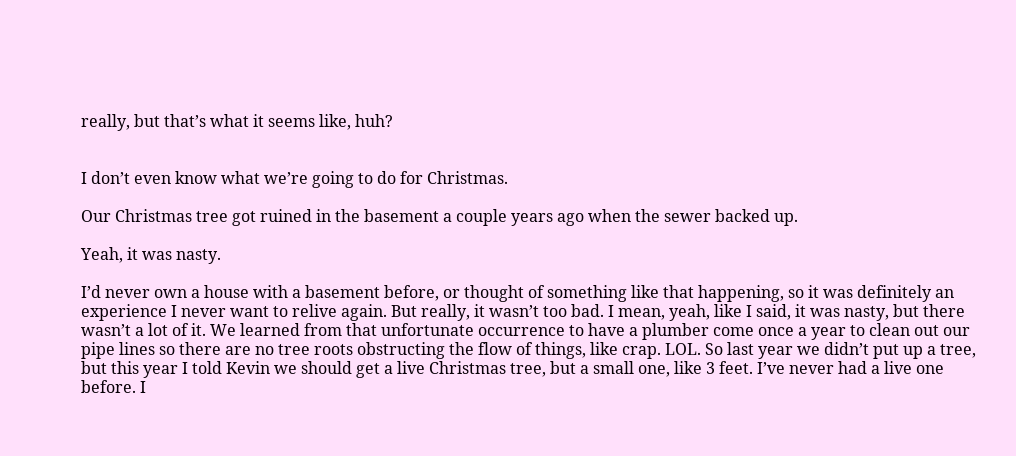really, but that’s what it seems like, huh?


I don’t even know what we’re going to do for Christmas.

Our Christmas tree got ruined in the basement a couple years ago when the sewer backed up.

Yeah, it was nasty.

I’d never own a house with a basement before, or thought of something like that happening, so it was definitely an experience I never want to relive again. But really, it wasn’t too bad. I mean, yeah, like I said, it was nasty, but there wasn’t a lot of it. We learned from that unfortunate occurrence to have a plumber come once a year to clean out our pipe lines so there are no tree roots obstructing the flow of things, like crap. LOL. So last year we didn’t put up a tree, but this year I told Kevin we should get a live Christmas tree, but a small one, like 3 feet. I’ve never had a live one before. I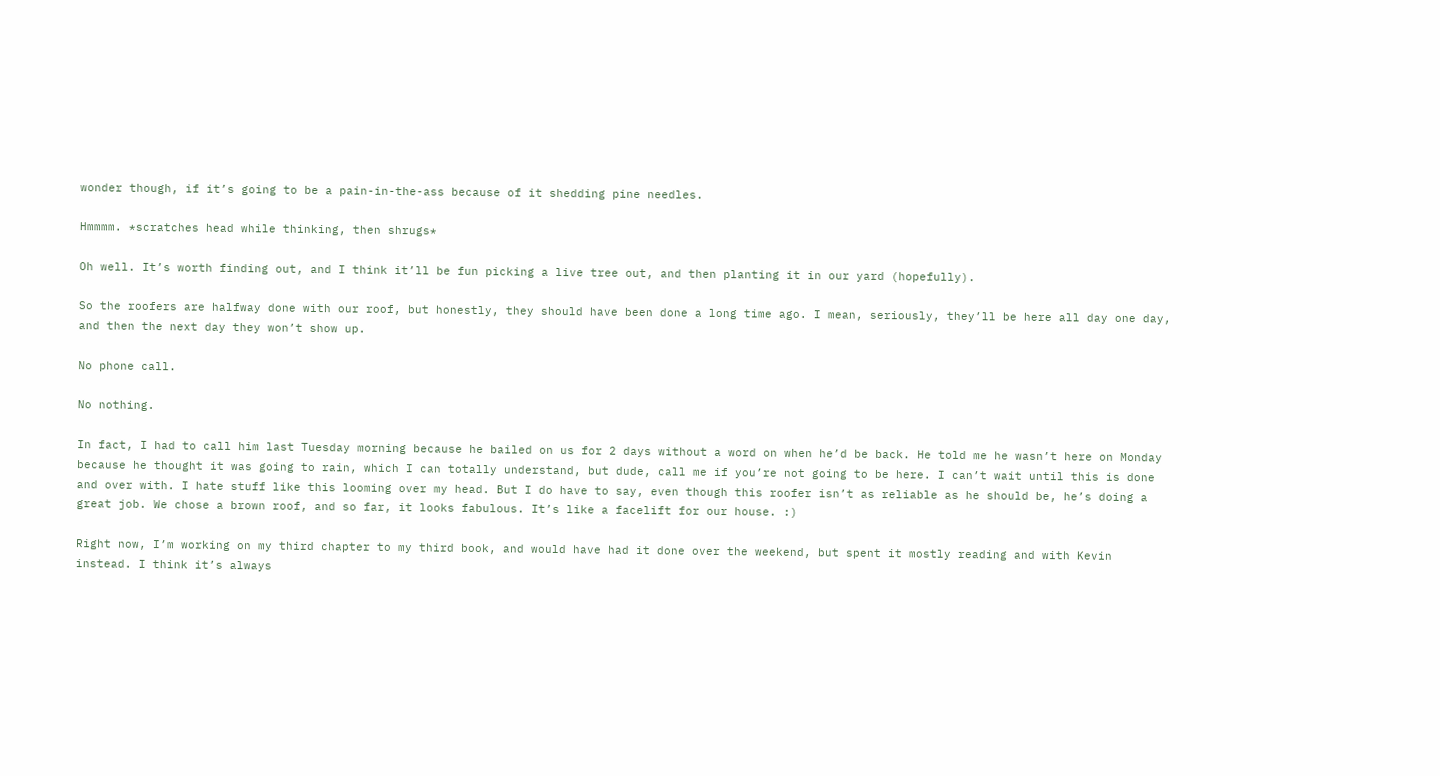wonder though, if it’s going to be a pain-in-the-ass because of it shedding pine needles.

Hmmmm. *scratches head while thinking, then shrugs*

Oh well. It’s worth finding out, and I think it’ll be fun picking a live tree out, and then planting it in our yard (hopefully).

So the roofers are halfway done with our roof, but honestly, they should have been done a long time ago. I mean, seriously, they’ll be here all day one day, and then the next day they won’t show up.

No phone call.

No nothing.

In fact, I had to call him last Tuesday morning because he bailed on us for 2 days without a word on when he’d be back. He told me he wasn’t here on Monday because he thought it was going to rain, which I can totally understand, but dude, call me if you’re not going to be here. I can’t wait until this is done and over with. I hate stuff like this looming over my head. But I do have to say, even though this roofer isn’t as reliable as he should be, he’s doing a great job. We chose a brown roof, and so far, it looks fabulous. It’s like a facelift for our house. :)

Right now, I’m working on my third chapter to my third book, and would have had it done over the weekend, but spent it mostly reading and with Kevin instead. I think it’s always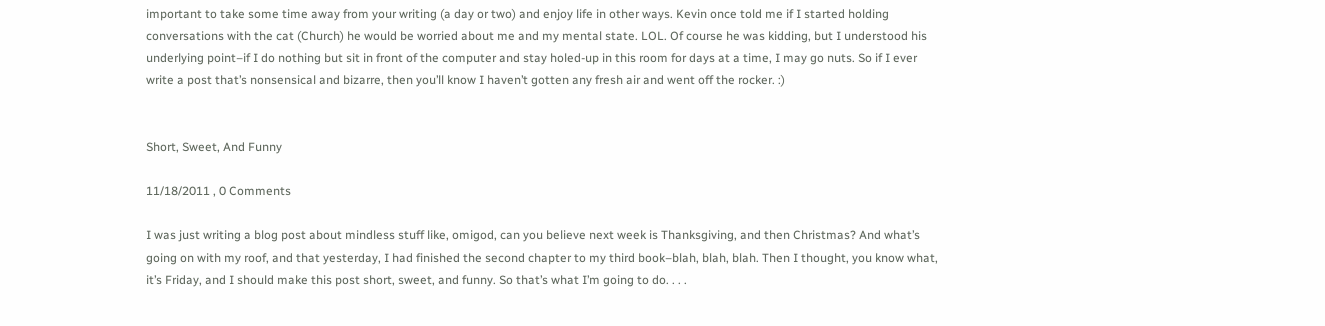important to take some time away from your writing (a day or two) and enjoy life in other ways. Kevin once told me if I started holding conversations with the cat (Church) he would be worried about me and my mental state. LOL. Of course he was kidding, but I understood his underlying point–if I do nothing but sit in front of the computer and stay holed-up in this room for days at a time, I may go nuts. So if I ever write a post that’s nonsensical and bizarre, then you’ll know I haven’t gotten any fresh air and went off the rocker. :)


Short, Sweet, And Funny

11/18/2011 , 0 Comments

I was just writing a blog post about mindless stuff like, omigod, can you believe next week is Thanksgiving, and then Christmas? And what’s going on with my roof, and that yesterday, I had finished the second chapter to my third book–blah, blah, blah. Then I thought, you know what, it’s Friday, and I should make this post short, sweet, and funny. So that’s what I’m going to do. . . .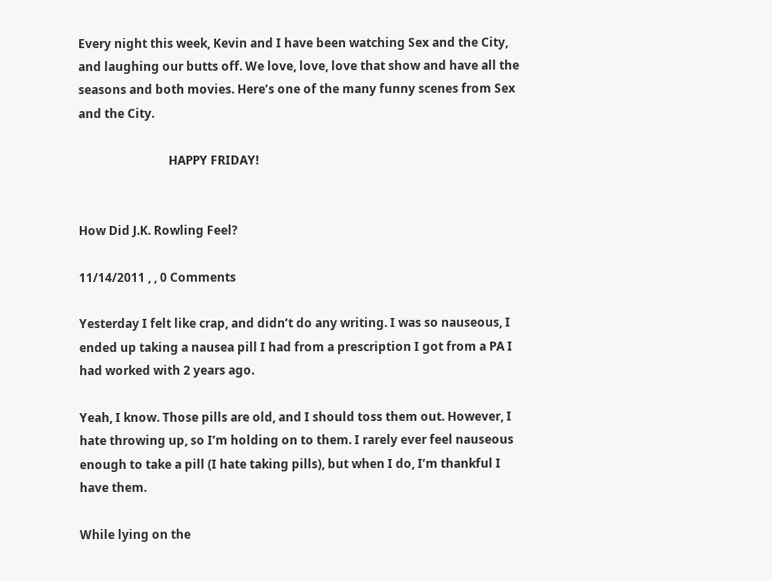Every night this week, Kevin and I have been watching Sex and the City, and laughing our butts off. We love, love, love that show and have all the seasons and both movies. Here’s one of the many funny scenes from Sex and the City.

                              HAPPY FRIDAY!


How Did J.K. Rowling Feel?

11/14/2011 , , 0 Comments

Yesterday I felt like crap, and didn’t do any writing. I was so nauseous, I ended up taking a nausea pill I had from a prescription I got from a PA I had worked with 2 years ago.

Yeah, I know. Those pills are old, and I should toss them out. However, I hate throwing up, so I’m holding on to them. I rarely ever feel nauseous enough to take a pill (I hate taking pills), but when I do, I’m thankful I have them.

While lying on the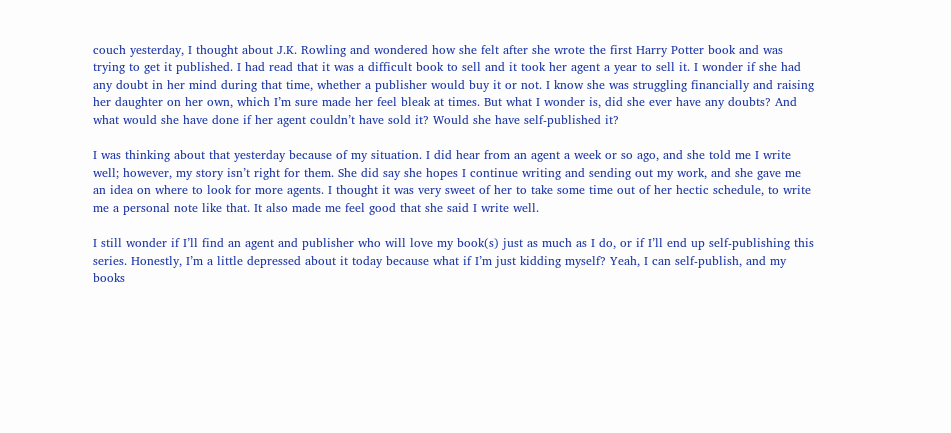couch yesterday, I thought about J.K. Rowling and wondered how she felt after she wrote the first Harry Potter book and was trying to get it published. I had read that it was a difficult book to sell and it took her agent a year to sell it. I wonder if she had any doubt in her mind during that time, whether a publisher would buy it or not. I know she was struggling financially and raising her daughter on her own, which I’m sure made her feel bleak at times. But what I wonder is, did she ever have any doubts? And what would she have done if her agent couldn’t have sold it? Would she have self-published it?

I was thinking about that yesterday because of my situation. I did hear from an agent a week or so ago, and she told me I write well; however, my story isn’t right for them. She did say she hopes I continue writing and sending out my work, and she gave me an idea on where to look for more agents. I thought it was very sweet of her to take some time out of her hectic schedule, to write me a personal note like that. It also made me feel good that she said I write well.

I still wonder if I’ll find an agent and publisher who will love my book(s) just as much as I do, or if I’ll end up self-publishing this series. Honestly, I’m a little depressed about it today because what if I’m just kidding myself? Yeah, I can self-publish, and my books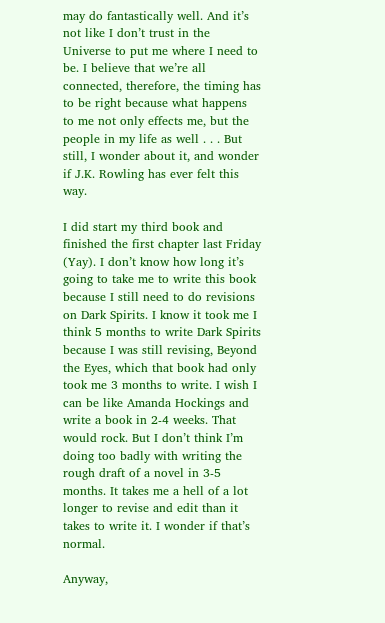may do fantastically well. And it’s not like I don’t trust in the Universe to put me where I need to be. I believe that we’re all connected, therefore, the timing has to be right because what happens to me not only effects me, but the people in my life as well . . . But still, I wonder about it, and wonder if J.K. Rowling has ever felt this way.

I did start my third book and finished the first chapter last Friday (Yay). I don’t know how long it’s going to take me to write this book because I still need to do revisions on Dark Spirits. I know it took me I think 5 months to write Dark Spirits because I was still revising, Beyond the Eyes, which that book had only took me 3 months to write. I wish I can be like Amanda Hockings and write a book in 2-4 weeks. That would rock. But I don’t think I’m doing too badly with writing the rough draft of a novel in 3-5 months. It takes me a hell of a lot longer to revise and edit than it takes to write it. I wonder if that’s normal.

Anyway,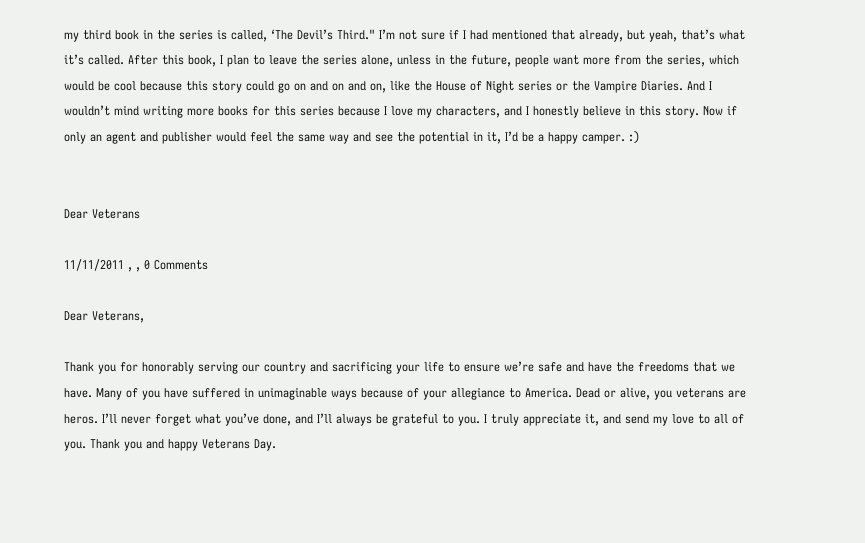my third book in the series is called, ‘The Devil’s Third." I’m not sure if I had mentioned that already, but yeah, that’s what it’s called. After this book, I plan to leave the series alone, unless in the future, people want more from the series, which would be cool because this story could go on and on and on, like the House of Night series or the Vampire Diaries. And I wouldn’t mind writing more books for this series because I love my characters, and I honestly believe in this story. Now if only an agent and publisher would feel the same way and see the potential in it, I’d be a happy camper. :)


Dear Veterans

11/11/2011 , , 0 Comments

Dear Veterans,

Thank you for honorably serving our country and sacrificing your life to ensure we’re safe and have the freedoms that we have. Many of you have suffered in unimaginable ways because of your allegiance to America. Dead or alive, you veterans are heros. I’ll never forget what you’ve done, and I’ll always be grateful to you. I truly appreciate it, and send my love to all of you. Thank you and happy Veterans Day.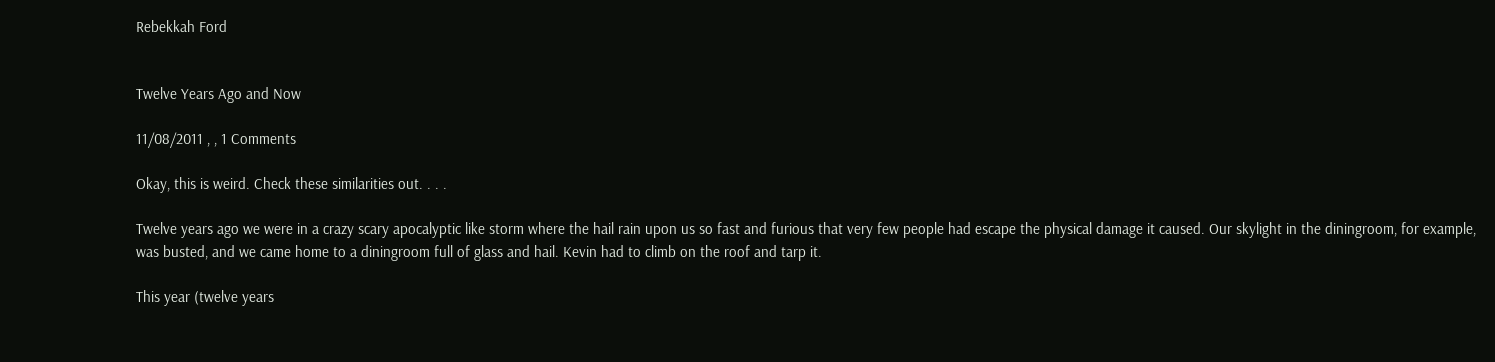Rebekkah Ford


Twelve Years Ago and Now

11/08/2011 , , 1 Comments

Okay, this is weird. Check these similarities out. . . .

Twelve years ago we were in a crazy scary apocalyptic like storm where the hail rain upon us so fast and furious that very few people had escape the physical damage it caused. Our skylight in the diningroom, for example, was busted, and we came home to a diningroom full of glass and hail. Kevin had to climb on the roof and tarp it.

This year (twelve years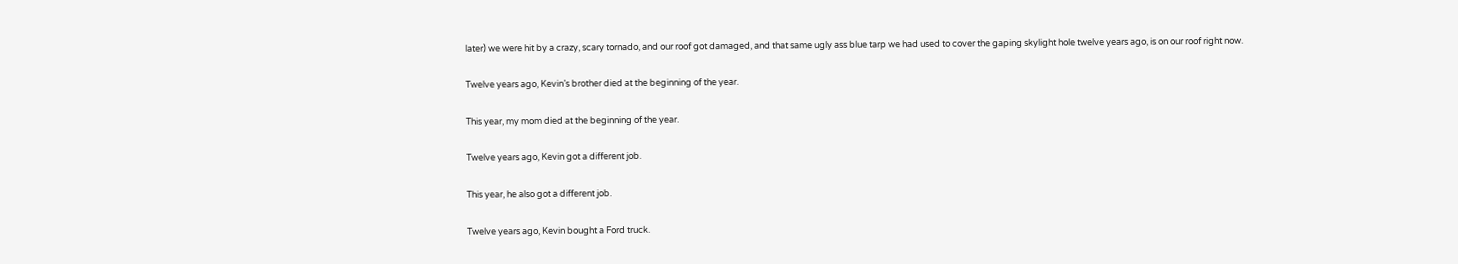later) we were hit by a crazy, scary tornado, and our roof got damaged, and that same ugly ass blue tarp we had used to cover the gaping skylight hole twelve years ago, is on our roof right now.

Twelve years ago, Kevin’s brother died at the beginning of the year.

This year, my mom died at the beginning of the year.

Twelve years ago, Kevin got a different job.

This year, he also got a different job.

Twelve years ago, Kevin bought a Ford truck.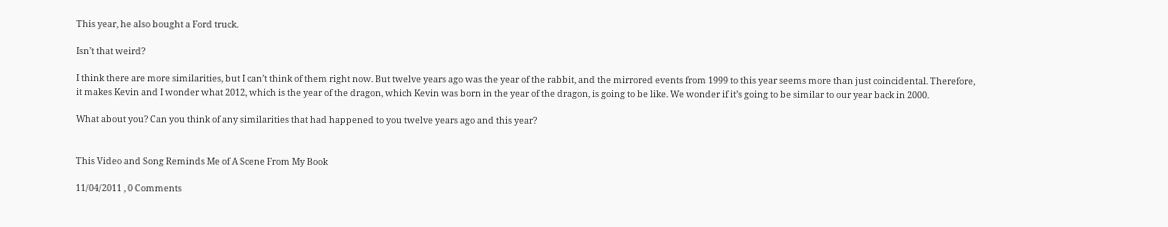This year, he also bought a Ford truck.

Isn’t that weird?

I think there are more similarities, but I can’t think of them right now. But twelve years ago was the year of the rabbit, and the mirrored events from 1999 to this year seems more than just coincidental. Therefore, it makes Kevin and I wonder what 2012, which is the year of the dragon, which Kevin was born in the year of the dragon, is going to be like. We wonder if it’s going to be similar to our year back in 2000.

What about you? Can you think of any similarities that had happened to you twelve years ago and this year?


This Video and Song Reminds Me of A Scene From My Book

11/04/2011 , 0 Comments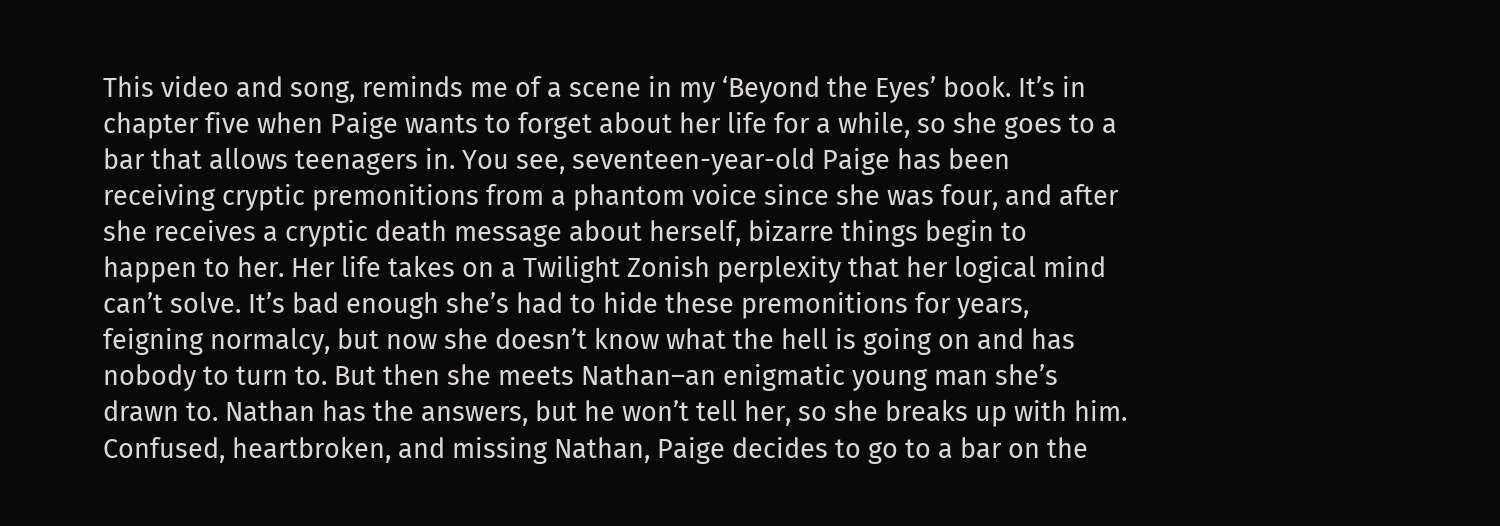This video and song, reminds me of a scene in my ‘Beyond the Eyes’ book. It’s in chapter five when Paige wants to forget about her life for a while, so she goes to a bar that allows teenagers in. You see, seventeen-year-old Paige has been receiving cryptic premonitions from a phantom voice since she was four, and after she receives a cryptic death message about herself, bizarre things begin to happen to her. Her life takes on a Twilight Zonish perplexity that her logical mind can’t solve. It’s bad enough she’s had to hide these premonitions for years, feigning normalcy, but now she doesn’t know what the hell is going on and has nobody to turn to. But then she meets Nathan–an enigmatic young man she’s drawn to. Nathan has the answers, but he won’t tell her, so she breaks up with him. Confused, heartbroken, and missing Nathan, Paige decides to go to a bar on the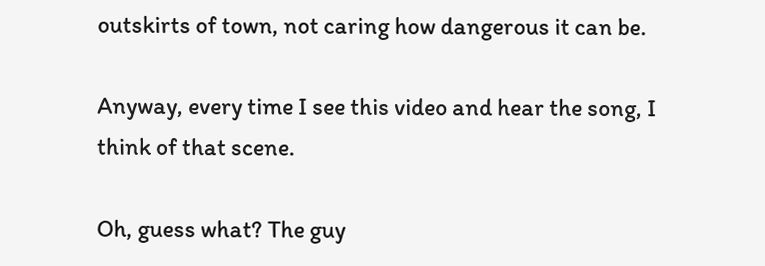outskirts of town, not caring how dangerous it can be.

Anyway, every time I see this video and hear the song, I think of that scene.

Oh, guess what? The guy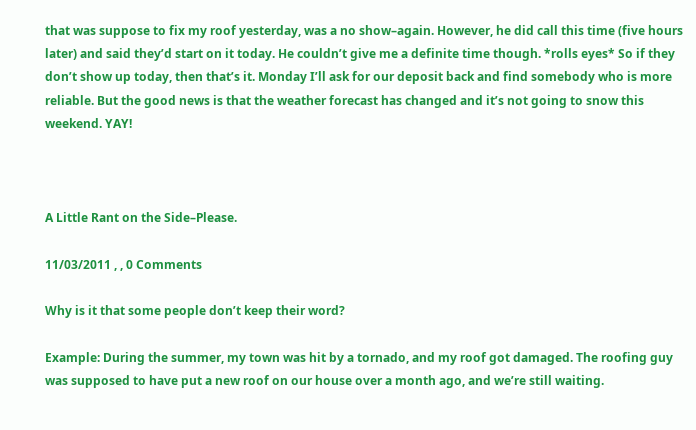that was suppose to fix my roof yesterday, was a no show–again. However, he did call this time (five hours later) and said they’d start on it today. He couldn’t give me a definite time though. *rolls eyes* So if they don’t show up today, then that’s it. Monday I’ll ask for our deposit back and find somebody who is more reliable. But the good news is that the weather forecast has changed and it’s not going to snow this weekend. YAY!



A Little Rant on the Side–Please.

11/03/2011 , , 0 Comments

Why is it that some people don’t keep their word?

Example: During the summer, my town was hit by a tornado, and my roof got damaged. The roofing guy was supposed to have put a new roof on our house over a month ago, and we’re still waiting.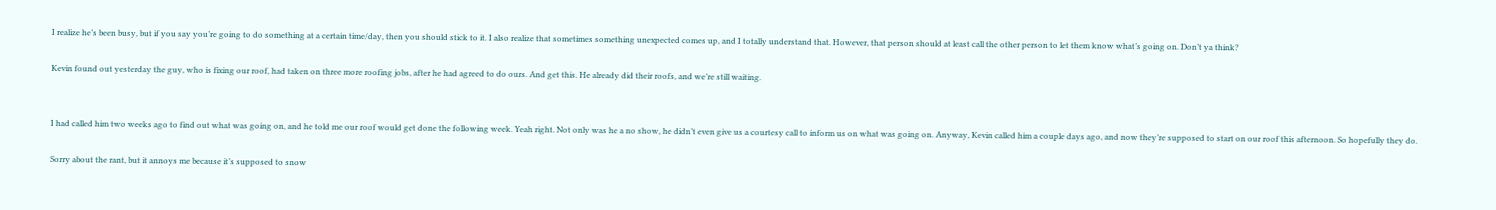I realize he’s been busy, but if you say you’re going to do something at a certain time/day, then you should stick to it. I also realize that sometimes something unexpected comes up, and I totally understand that. However, that person should at least call the other person to let them know what’s going on. Don’t ya think?

Kevin found out yesterday the guy, who is fixing our roof, had taken on three more roofing jobs, after he had agreed to do ours. And get this. He already did their roofs, and we’re still waiting.


I had called him two weeks ago to find out what was going on, and he told me our roof would get done the following week. Yeah right. Not only was he a no show, he didn’t even give us a courtesy call to inform us on what was going on. Anyway, Kevin called him a couple days ago, and now they’re supposed to start on our roof this afternoon. So hopefully they do.

Sorry about the rant, but it annoys me because it’s supposed to snow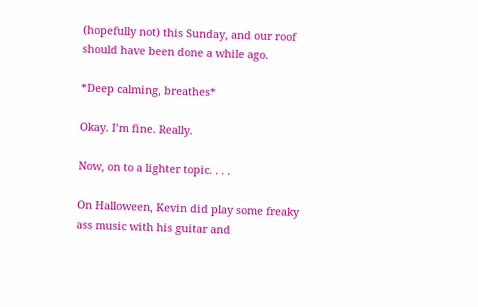(hopefully not) this Sunday, and our roof should have been done a while ago.

*Deep calming, breathes*

Okay. I’m fine. Really.

Now, on to a lighter topic. . . .

On Halloween, Kevin did play some freaky ass music with his guitar and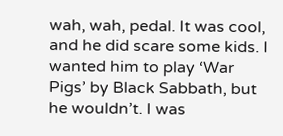wah, wah, pedal. It was cool, and he did scare some kids. I wanted him to play ‘War Pigs’ by Black Sabbath, but he wouldn’t. I was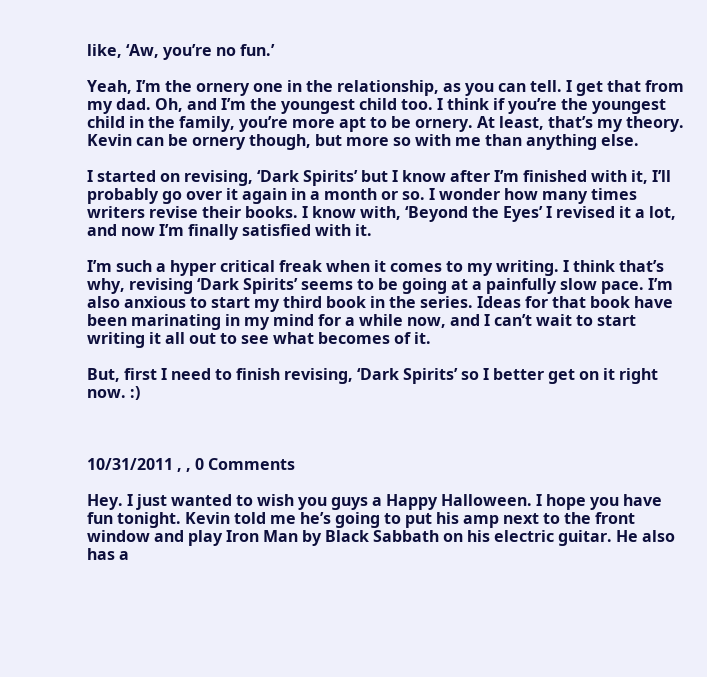like, ‘Aw, you’re no fun.’

Yeah, I’m the ornery one in the relationship, as you can tell. I get that from my dad. Oh, and I’m the youngest child too. I think if you’re the youngest child in the family, you’re more apt to be ornery. At least, that’s my theory. Kevin can be ornery though, but more so with me than anything else.

I started on revising, ‘Dark Spirits’ but I know after I’m finished with it, I’ll probably go over it again in a month or so. I wonder how many times writers revise their books. I know with, ‘Beyond the Eyes’ I revised it a lot, and now I’m finally satisfied with it.

I’m such a hyper critical freak when it comes to my writing. I think that’s why, revising ‘Dark Spirits’ seems to be going at a painfully slow pace. I’m also anxious to start my third book in the series. Ideas for that book have been marinating in my mind for a while now, and I can’t wait to start writing it all out to see what becomes of it.

But, first I need to finish revising, ‘Dark Spirits’ so I better get on it right now. :)



10/31/2011 , , 0 Comments

Hey. I just wanted to wish you guys a Happy Halloween. I hope you have fun tonight. Kevin told me he’s going to put his amp next to the front window and play Iron Man by Black Sabbath on his electric guitar. He also has a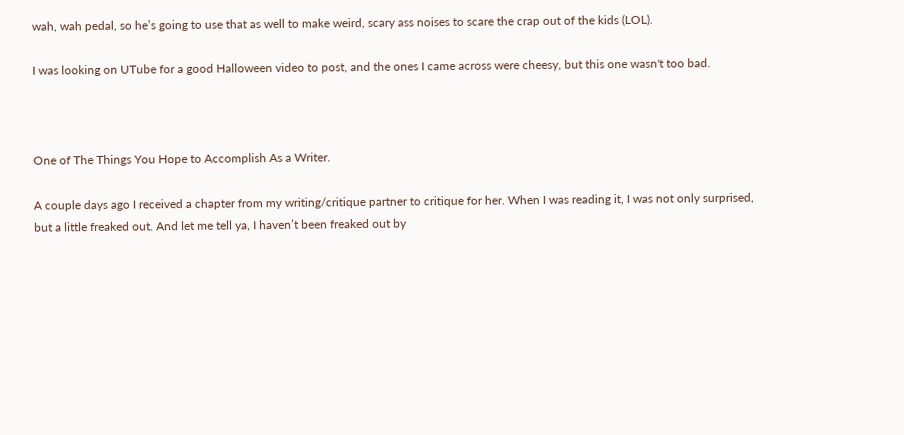wah, wah pedal, so he’s going to use that as well to make weird, scary ass noises to scare the crap out of the kids (LOL).

I was looking on UTube for a good Halloween video to post, and the ones I came across were cheesy, but this one wasn't too bad.



One of The Things You Hope to Accomplish As a Writer.

A couple days ago I received a chapter from my writing/critique partner to critique for her. When I was reading it, I was not only surprised, but a little freaked out. And let me tell ya, I haven’t been freaked out by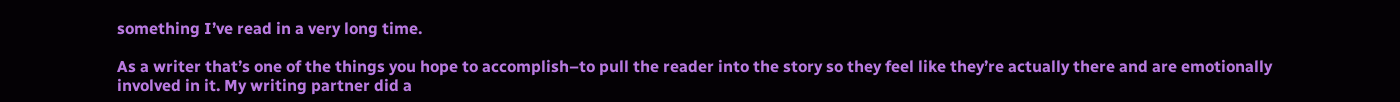something I’ve read in a very long time.

As a writer that’s one of the things you hope to accomplish–to pull the reader into the story so they feel like they’re actually there and are emotionally involved in it. My writing partner did a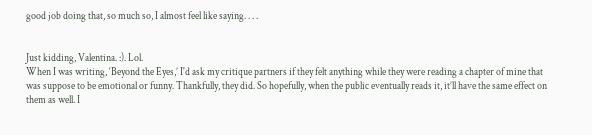good job doing that, so much so, I almost feel like saying. . . .


Just kidding, Valentina. :). Lol.
When I was writing, ‘Beyond the Eyes,’ I'd ask my critique partners if they felt anything while they were reading a chapter of mine that was suppose to be emotional or funny. Thankfully, they did. So hopefully, when the public eventually reads it, it’ll have the same effect on them as well. I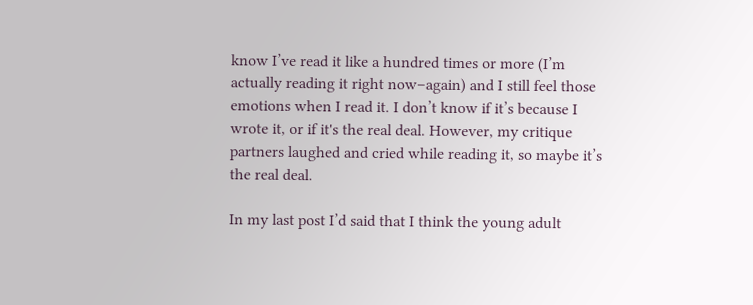know I’ve read it like a hundred times or more (I’m actually reading it right now–again) and I still feel those emotions when I read it. I don’t know if it’s because I wrote it, or if it's the real deal. However, my critique partners laughed and cried while reading it, so maybe it’s the real deal.

In my last post I’d said that I think the young adult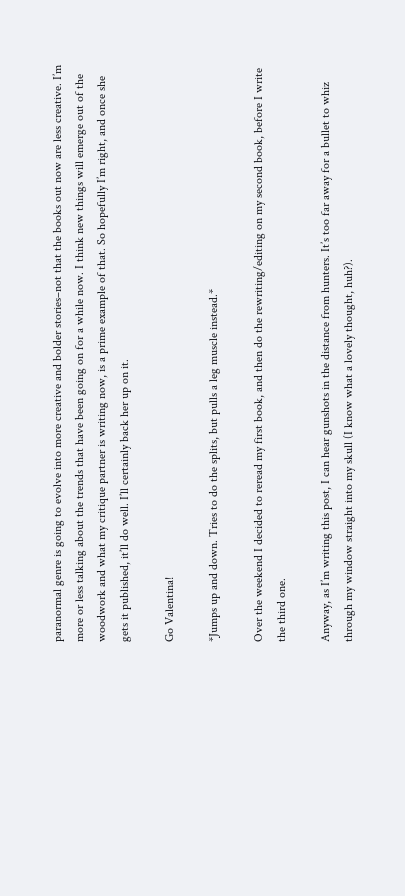paranormal genre is going to evolve into more creative and bolder stories–not that the books out now are less creative. I’m more or less talking about the trends that have been going on for a while now. I think new things will emerge out of the woodwork and what my critique partner is writing now, is a prime example of that. So hopefully I’m right, and once she gets it published, it’ll do well. I’ll certainly back her up on it.

Go Valentina!

*Jumps up and down. Tries to do the splits, but pulls a leg muscle instead.*

Over the weekend I decided to reread my first book, and then do the rewriting/editing on my second book, before I write the third one.

Anyway, as I’m writing this post, I can hear gunshots in the distance from hunters. It’s too far away for a bullet to whiz through my window straight into my skull (I know what a lovely thought, huh?).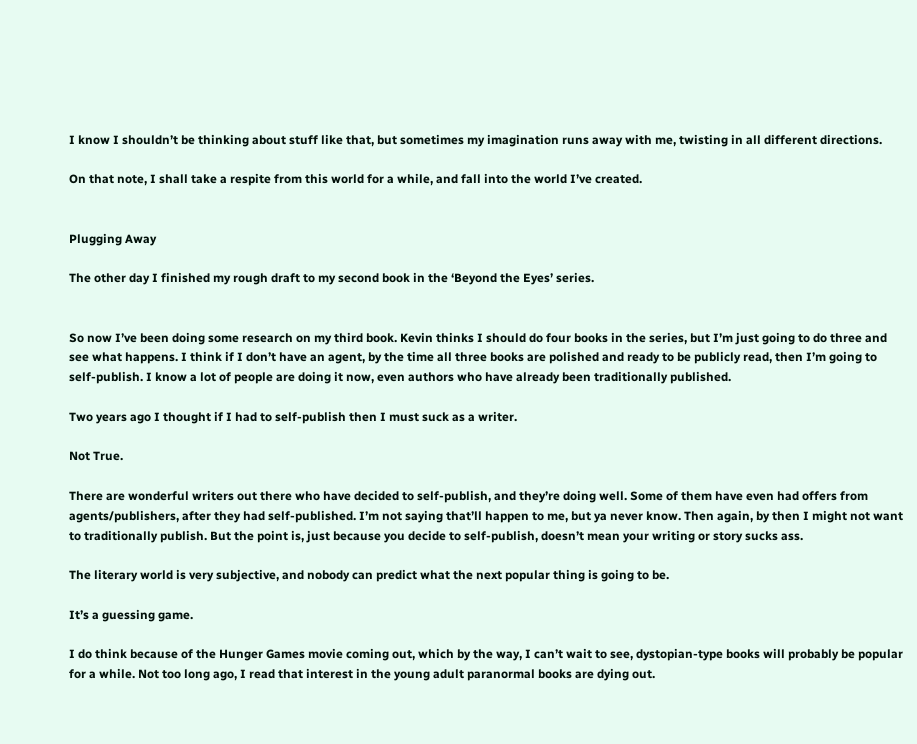I know I shouldn’t be thinking about stuff like that, but sometimes my imagination runs away with me, twisting in all different directions.

On that note, I shall take a respite from this world for a while, and fall into the world I’ve created.


Plugging Away

The other day I finished my rough draft to my second book in the ‘Beyond the Eyes’ series.


So now I’ve been doing some research on my third book. Kevin thinks I should do four books in the series, but I’m just going to do three and see what happens. I think if I don’t have an agent, by the time all three books are polished and ready to be publicly read, then I’m going to self-publish. I know a lot of people are doing it now, even authors who have already been traditionally published.

Two years ago I thought if I had to self-publish then I must suck as a writer.

Not True.

There are wonderful writers out there who have decided to self-publish, and they’re doing well. Some of them have even had offers from agents/publishers, after they had self-published. I’m not saying that’ll happen to me, but ya never know. Then again, by then I might not want to traditionally publish. But the point is, just because you decide to self-publish, doesn’t mean your writing or story sucks ass.

The literary world is very subjective, and nobody can predict what the next popular thing is going to be.

It’s a guessing game.

I do think because of the Hunger Games movie coming out, which by the way, I can’t wait to see, dystopian-type books will probably be popular for a while. Not too long ago, I read that interest in the young adult paranormal books are dying out.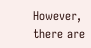However, there are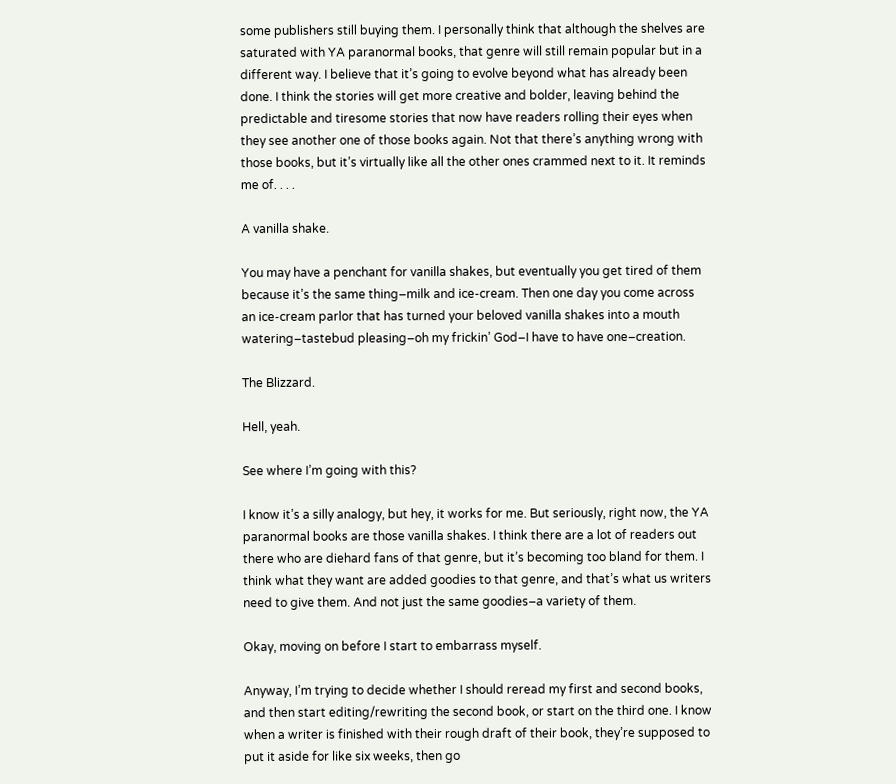some publishers still buying them. I personally think that although the shelves are saturated with YA paranormal books, that genre will still remain popular but in a different way. I believe that it’s going to evolve beyond what has already been done. I think the stories will get more creative and bolder, leaving behind the predictable and tiresome stories that now have readers rolling their eyes when they see another one of those books again. Not that there’s anything wrong with those books, but it’s virtually like all the other ones crammed next to it. It reminds me of. . . .

A vanilla shake.

You may have a penchant for vanilla shakes, but eventually you get tired of them because it’s the same thing–milk and ice-cream. Then one day you come across an ice-cream parlor that has turned your beloved vanilla shakes into a mouth watering–tastebud pleasing–oh my frickin’ God–I have to have one–creation.

The Blizzard.

Hell, yeah.

See where I’m going with this?

I know it’s a silly analogy, but hey, it works for me. But seriously, right now, the YA paranormal books are those vanilla shakes. I think there are a lot of readers out there who are diehard fans of that genre, but it’s becoming too bland for them. I think what they want are added goodies to that genre, and that’s what us writers need to give them. And not just the same goodies–a variety of them.

Okay, moving on before I start to embarrass myself.

Anyway, I’m trying to decide whether I should reread my first and second books, and then start editing/rewriting the second book, or start on the third one. I know when a writer is finished with their rough draft of their book, they’re supposed to put it aside for like six weeks, then go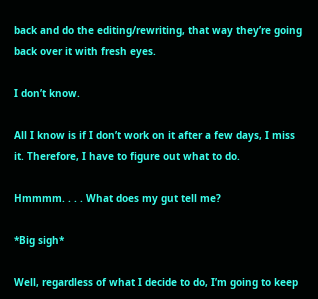back and do the editing/rewriting, that way they’re going back over it with fresh eyes.

I don’t know.

All I know is if I don’t work on it after a few days, I miss it. Therefore, I have to figure out what to do.

Hmmmm. . . . What does my gut tell me?

*Big sigh*

Well, regardless of what I decide to do, I’m going to keep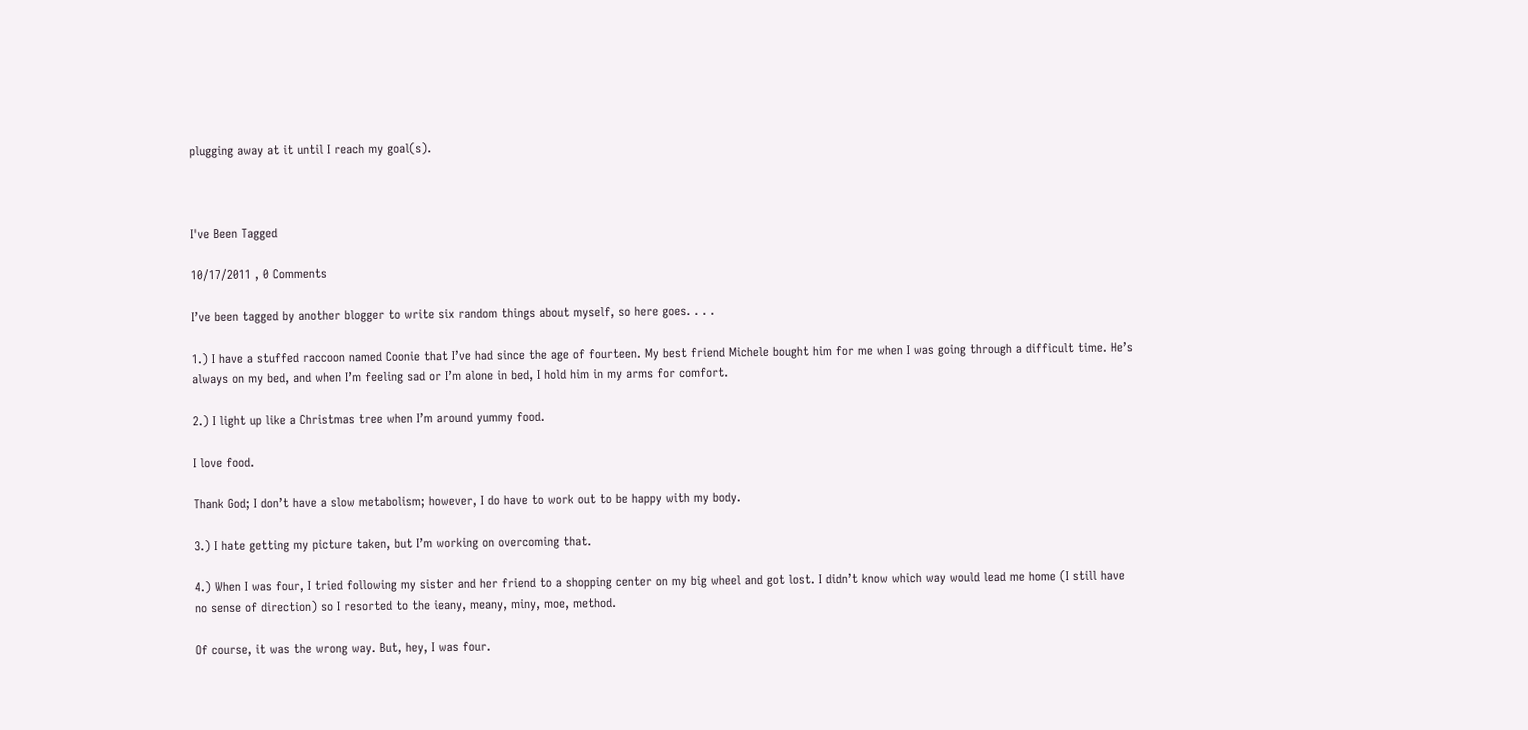plugging away at it until I reach my goal(s).



I've Been Tagged

10/17/2011 , 0 Comments

I’ve been tagged by another blogger to write six random things about myself, so here goes. . . .

1.) I have a stuffed raccoon named Coonie that I’ve had since the age of fourteen. My best friend Michele bought him for me when I was going through a difficult time. He’s always on my bed, and when I’m feeling sad or I’m alone in bed, I hold him in my arms for comfort.

2.) I light up like a Christmas tree when I’m around yummy food.

I love food.

Thank God; I don’t have a slow metabolism; however, I do have to work out to be happy with my body.

3.) I hate getting my picture taken, but I’m working on overcoming that.

4.) When I was four, I tried following my sister and her friend to a shopping center on my big wheel and got lost. I didn’t know which way would lead me home (I still have no sense of direction) so I resorted to the ieany, meany, miny, moe, method.

Of course, it was the wrong way. But, hey, I was four.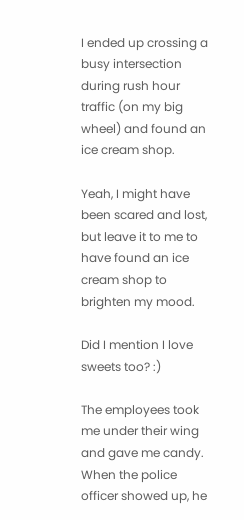I ended up crossing a busy intersection during rush hour traffic (on my big wheel) and found an ice cream shop.

Yeah, I might have been scared and lost, but leave it to me to have found an ice cream shop to brighten my mood.

Did I mention I love sweets too? :)

The employees took me under their wing and gave me candy. When the police officer showed up, he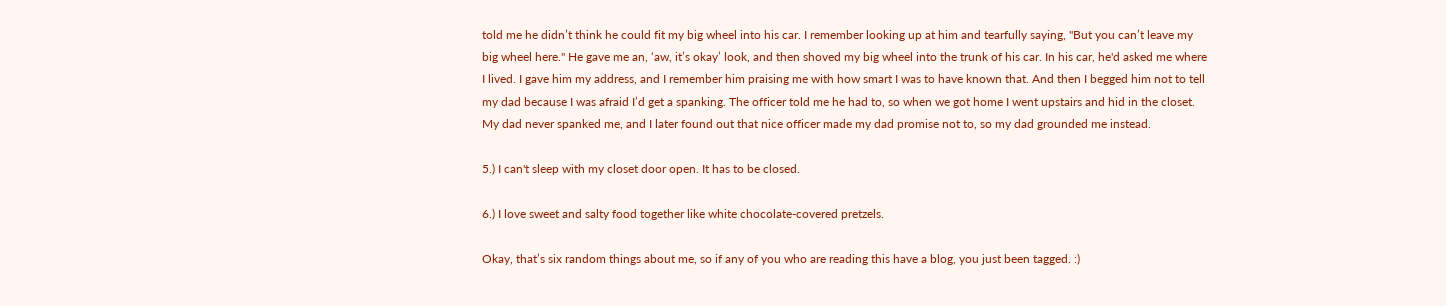told me he didn’t think he could fit my big wheel into his car. I remember looking up at him and tearfully saying, "But you can’t leave my big wheel here." He gave me an, ‘aw, it’s okay’ look, and then shoved my big wheel into the trunk of his car. In his car, he'd asked me where I lived. I gave him my address, and I remember him praising me with how smart I was to have known that. And then I begged him not to tell my dad because I was afraid I’d get a spanking. The officer told me he had to, so when we got home I went upstairs and hid in the closet. My dad never spanked me, and I later found out that nice officer made my dad promise not to, so my dad grounded me instead.

5.) I can't sleep with my closet door open. It has to be closed.

6.) I love sweet and salty food together like white chocolate-covered pretzels.

Okay, that’s six random things about me, so if any of you who are reading this have a blog, you just been tagged. :)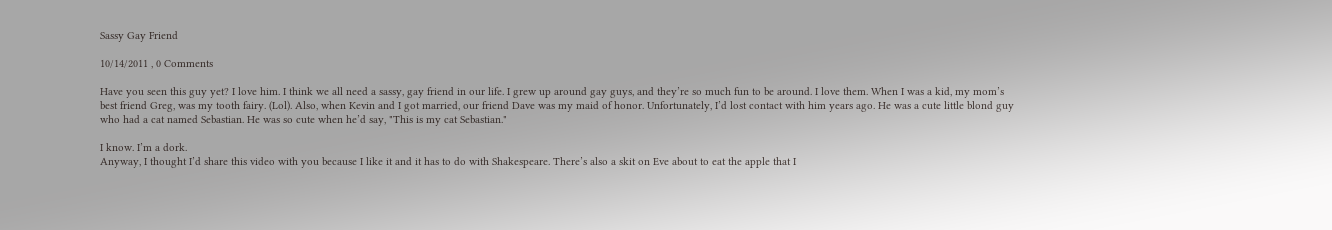Sassy Gay Friend

10/14/2011 , 0 Comments

Have you seen this guy yet? I love him. I think we all need a sassy, gay friend in our life. I grew up around gay guys, and they’re so much fun to be around. I love them. When I was a kid, my mom’s best friend Greg, was my tooth fairy. (Lol). Also, when Kevin and I got married, our friend Dave was my maid of honor. Unfortunately, I’d lost contact with him years ago. He was a cute little blond guy who had a cat named Sebastian. He was so cute when he’d say, "This is my cat Sebastian."

I know. I’m a dork.
Anyway, I thought I’d share this video with you because I like it and it has to do with Shakespeare. There’s also a skit on Eve about to eat the apple that I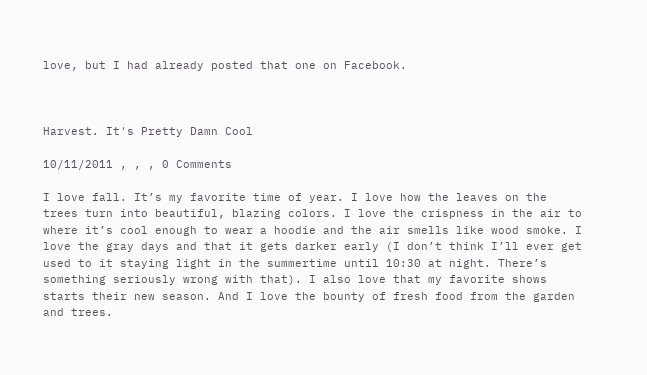love, but I had already posted that one on Facebook.



Harvest. It's Pretty Damn Cool

10/11/2011 , , , 0 Comments

I love fall. It’s my favorite time of year. I love how the leaves on the trees turn into beautiful, blazing colors. I love the crispness in the air to where it’s cool enough to wear a hoodie and the air smells like wood smoke. I love the gray days and that it gets darker early (I don’t think I’ll ever get used to it staying light in the summertime until 10:30 at night. There’s something seriously wrong with that). I also love that my favorite shows starts their new season. And I love the bounty of fresh food from the garden and trees.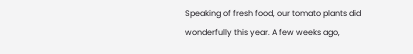Speaking of fresh food, our tomato plants did wonderfully this year. A few weeks ago,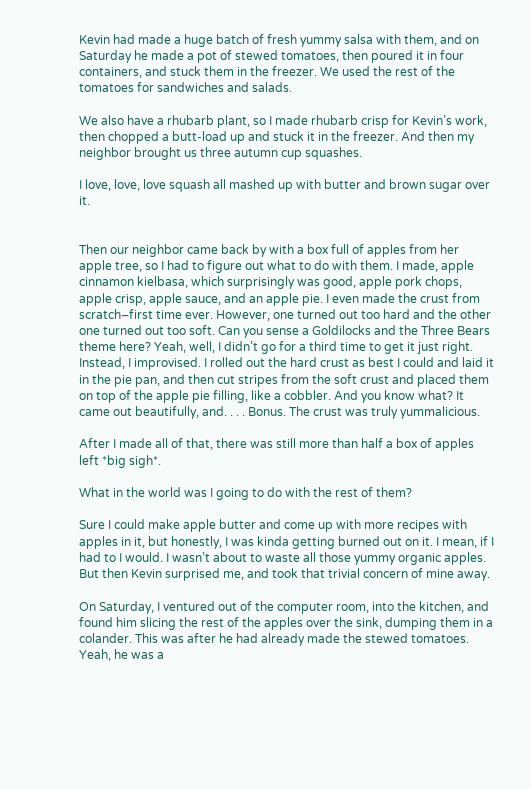Kevin had made a huge batch of fresh yummy salsa with them, and on Saturday he made a pot of stewed tomatoes, then poured it in four containers, and stuck them in the freezer. We used the rest of the tomatoes for sandwiches and salads.

We also have a rhubarb plant, so I made rhubarb crisp for Kevin’s work, then chopped a butt-load up and stuck it in the freezer. And then my neighbor brought us three autumn cup squashes.

I love, love, love squash all mashed up with butter and brown sugar over it.


Then our neighbor came back by with a box full of apples from her apple tree, so I had to figure out what to do with them. I made, apple cinnamon kielbasa, which surprisingly was good, apple pork chops, apple crisp, apple sauce, and an apple pie. I even made the crust from scratch–first time ever. However, one turned out too hard and the other one turned out too soft. Can you sense a Goldilocks and the Three Bears theme here? Yeah, well, I didn’t go for a third time to get it just right. Instead, I improvised. I rolled out the hard crust as best I could and laid it in the pie pan, and then cut stripes from the soft crust and placed them on top of the apple pie filling, like a cobbler. And you know what? It came out beautifully, and. . . . Bonus. The crust was truly yummalicious.

After I made all of that, there was still more than half a box of apples left *big sigh*.

What in the world was I going to do with the rest of them?

Sure I could make apple butter and come up with more recipes with apples in it, but honestly, I was kinda getting burned out on it. I mean, if I had to I would. I wasn’t about to waste all those yummy organic apples. But then Kevin surprised me, and took that trivial concern of mine away.

On Saturday, I ventured out of the computer room, into the kitchen, and found him slicing the rest of the apples over the sink, dumping them in a colander. This was after he had already made the stewed tomatoes. Yeah, he was a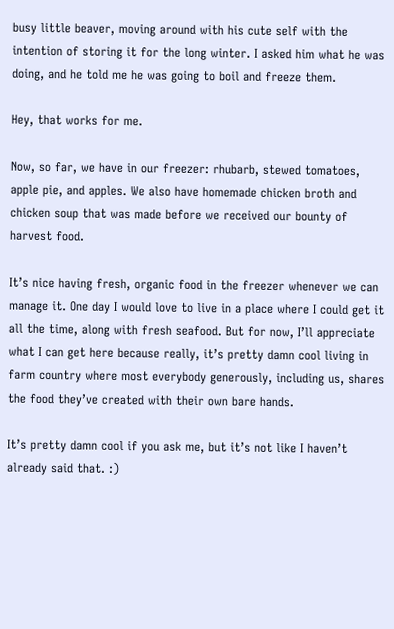busy little beaver, moving around with his cute self with the intention of storing it for the long winter. I asked him what he was doing, and he told me he was going to boil and freeze them.

Hey, that works for me.

Now, so far, we have in our freezer: rhubarb, stewed tomatoes, apple pie, and apples. We also have homemade chicken broth and chicken soup that was made before we received our bounty of harvest food.

It’s nice having fresh, organic food in the freezer whenever we can manage it. One day I would love to live in a place where I could get it all the time, along with fresh seafood. But for now, I’ll appreciate what I can get here because really, it’s pretty damn cool living in farm country where most everybody generously, including us, shares the food they’ve created with their own bare hands.

It’s pretty damn cool if you ask me, but it’s not like I haven’t already said that. :)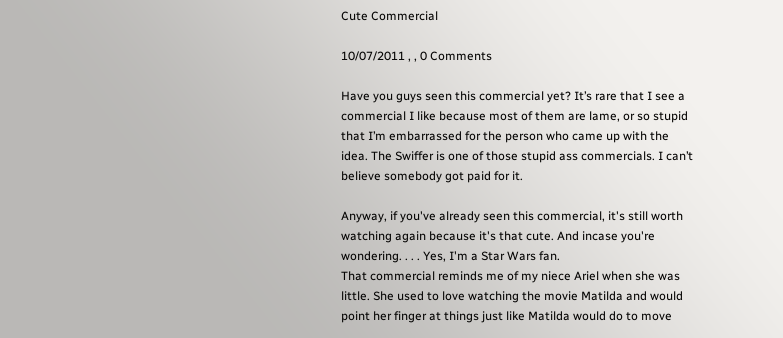Cute Commercial

10/07/2011 , , 0 Comments

Have you guys seen this commercial yet? It’s rare that I see a commercial I like because most of them are lame, or so stupid that I’m embarrassed for the person who came up with the idea. The Swiffer is one of those stupid ass commercials. I can’t believe somebody got paid for it.

Anyway, if you've already seen this commercial, it's still worth watching again because it's that cute. And incase you're wondering. . . . Yes, I'm a Star Wars fan.
That commercial reminds me of my niece Ariel when she was little. She used to love watching the movie Matilda and would point her finger at things just like Matilda would do to move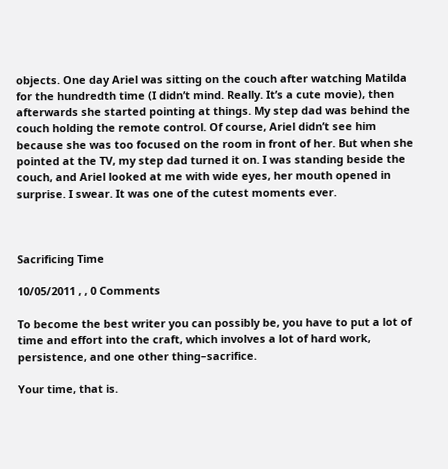objects. One day Ariel was sitting on the couch after watching Matilda for the hundredth time (I didn’t mind. Really. It’s a cute movie), then afterwards she started pointing at things. My step dad was behind the couch holding the remote control. Of course, Ariel didn’t see him because she was too focused on the room in front of her. But when she pointed at the TV, my step dad turned it on. I was standing beside the couch, and Ariel looked at me with wide eyes, her mouth opened in surprise. I swear. It was one of the cutest moments ever.



Sacrificing Time

10/05/2011 , , 0 Comments

To become the best writer you can possibly be, you have to put a lot of time and effort into the craft, which involves a lot of hard work, persistence, and one other thing–sacrifice.

Your time, that is.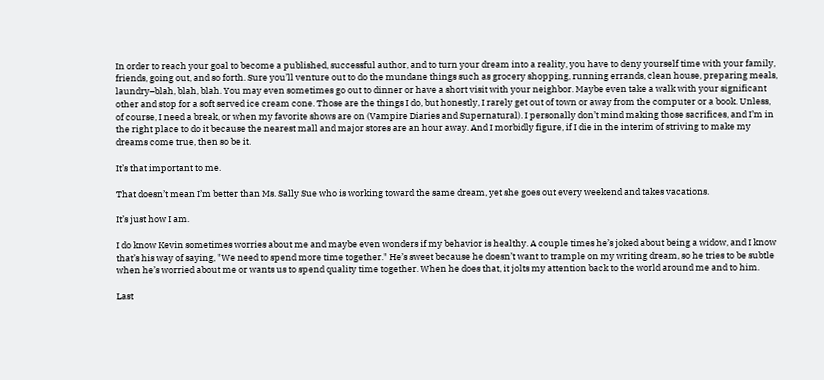In order to reach your goal to become a published, successful author, and to turn your dream into a reality, you have to deny yourself time with your family, friends, going out, and so forth. Sure you’ll venture out to do the mundane things such as grocery shopping, running errands, clean house, preparing meals, laundry–blah, blah, blah. You may even sometimes go out to dinner or have a short visit with your neighbor. Maybe even take a walk with your significant other and stop for a soft served ice cream cone. Those are the things I do, but honestly, I rarely get out of town or away from the computer or a book. Unless, of course, I need a break, or when my favorite shows are on (Vampire Diaries and Supernatural). I personally don’t mind making those sacrifices, and I’m in the right place to do it because the nearest mall and major stores are an hour away. And I morbidly figure, if I die in the interim of striving to make my dreams come true, then so be it.

It’s that important to me.

That doesn’t mean I’m better than Ms. Sally Sue who is working toward the same dream, yet she goes out every weekend and takes vacations.

It’s just how I am.

I do know Kevin sometimes worries about me and maybe even wonders if my behavior is healthy. A couple times he’s joked about being a widow, and I know that’s his way of saying, "We need to spend more time together." He’s sweet because he doesn’t want to trample on my writing dream, so he tries to be subtle when he’s worried about me or wants us to spend quality time together. When he does that, it jolts my attention back to the world around me and to him.

Last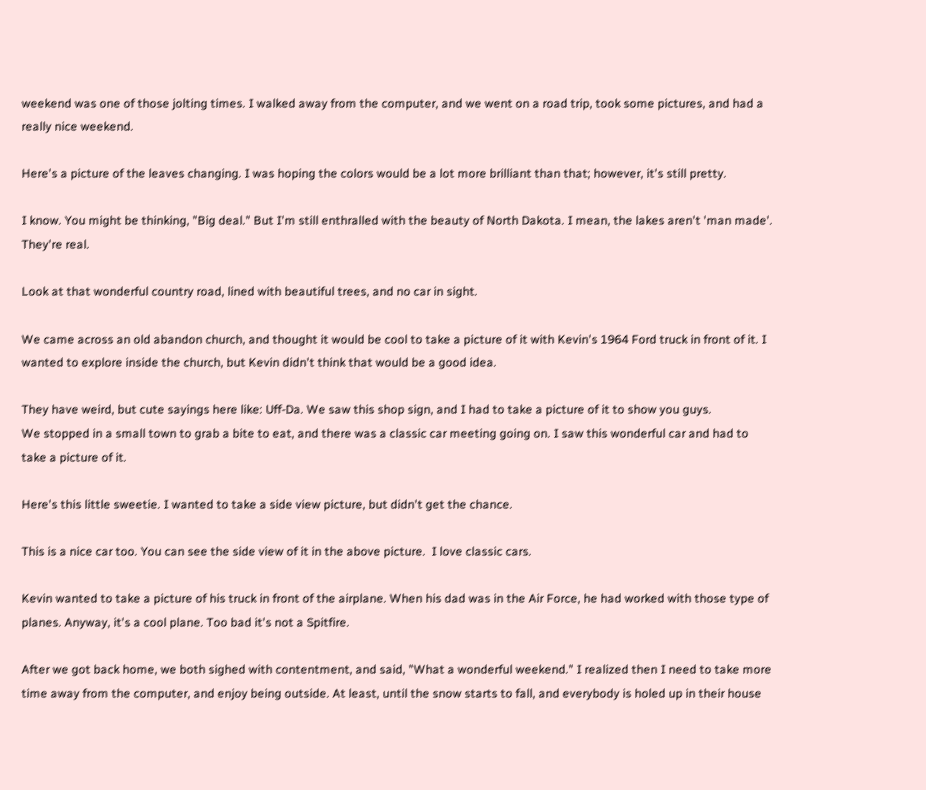weekend was one of those jolting times. I walked away from the computer, and we went on a road trip, took some pictures, and had a really nice weekend.

Here's a picture of the leaves changing. I was hoping the colors would be a lot more brilliant than that; however, it's still pretty.

I know. You might be thinking, "Big deal." But I'm still enthralled with the beauty of North Dakota. I mean, the lakes aren't 'man made'. They're real.

Look at that wonderful country road, lined with beautiful trees, and no car in sight.

We came across an old abandon church, and thought it would be cool to take a picture of it with Kevin's 1964 Ford truck in front of it. I wanted to explore inside the church, but Kevin didn't think that would be a good idea.

They have weird, but cute sayings here like: Uff-Da. We saw this shop sign, and I had to take a picture of it to show you guys.
We stopped in a small town to grab a bite to eat, and there was a classic car meeting going on. I saw this wonderful car and had to take a picture of it.

Here's this little sweetie. I wanted to take a side view picture, but didn't get the chance.

This is a nice car too. You can see the side view of it in the above picture.  I love classic cars.

Kevin wanted to take a picture of his truck in front of the airplane. When his dad was in the Air Force, he had worked with those type of planes. Anyway, it's a cool plane. Too bad it's not a Spitfire.

After we got back home, we both sighed with contentment, and said, "What a wonderful weekend." I realized then I need to take more time away from the computer, and enjoy being outside. At least, until the snow starts to fall, and everybody is holed up in their house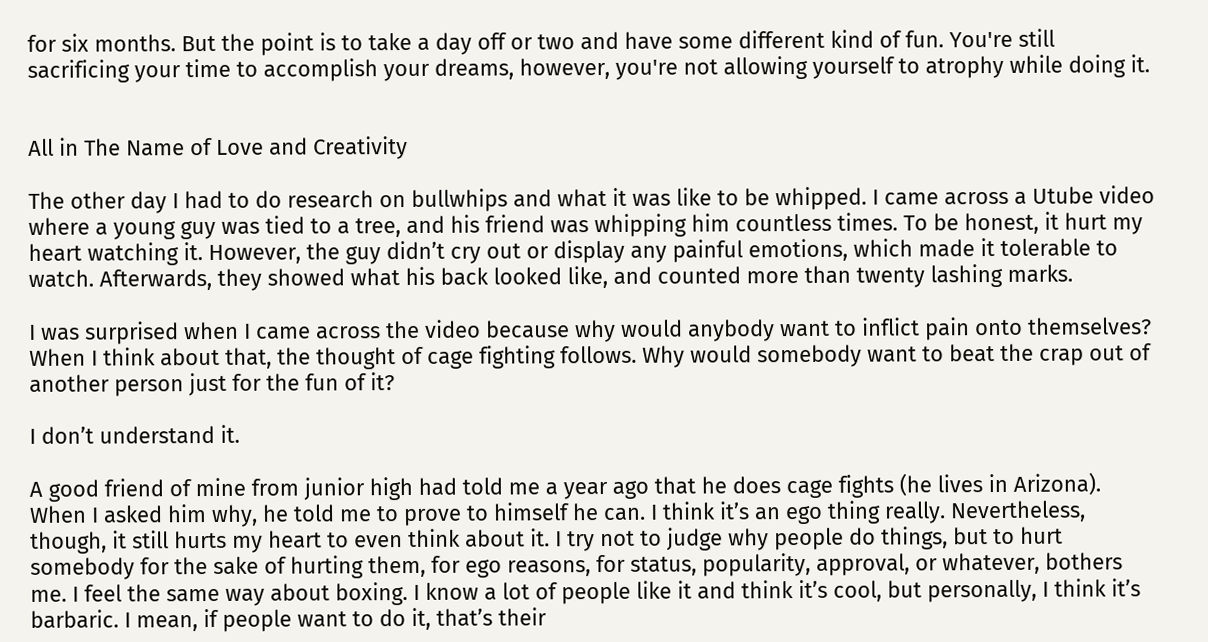for six months. But the point is to take a day off or two and have some different kind of fun. You're still sacrificing your time to accomplish your dreams, however, you're not allowing yourself to atrophy while doing it.


All in The Name of Love and Creativity

The other day I had to do research on bullwhips and what it was like to be whipped. I came across a Utube video where a young guy was tied to a tree, and his friend was whipping him countless times. To be honest, it hurt my heart watching it. However, the guy didn’t cry out or display any painful emotions, which made it tolerable to watch. Afterwards, they showed what his back looked like, and counted more than twenty lashing marks.

I was surprised when I came across the video because why would anybody want to inflict pain onto themselves? When I think about that, the thought of cage fighting follows. Why would somebody want to beat the crap out of another person just for the fun of it?

I don’t understand it.

A good friend of mine from junior high had told me a year ago that he does cage fights (he lives in Arizona). When I asked him why, he told me to prove to himself he can. I think it’s an ego thing really. Nevertheless, though, it still hurts my heart to even think about it. I try not to judge why people do things, but to hurt somebody for the sake of hurting them, for ego reasons, for status, popularity, approval, or whatever, bothers me. I feel the same way about boxing. I know a lot of people like it and think it’s cool, but personally, I think it’s barbaric. I mean, if people want to do it, that’s their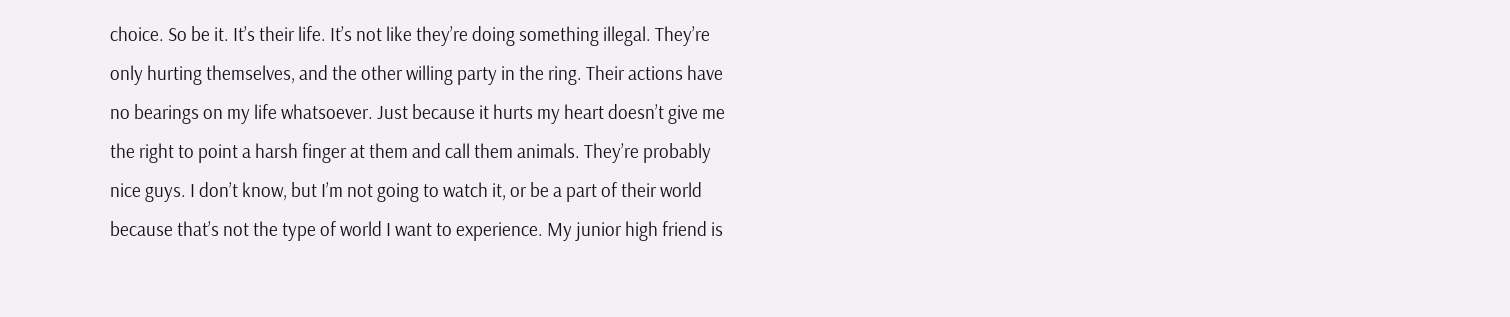choice. So be it. It’s their life. It’s not like they’re doing something illegal. They’re only hurting themselves, and the other willing party in the ring. Their actions have no bearings on my life whatsoever. Just because it hurts my heart doesn’t give me the right to point a harsh finger at them and call them animals. They’re probably nice guys. I don’t know, but I’m not going to watch it, or be a part of their world because that’s not the type of world I want to experience. My junior high friend is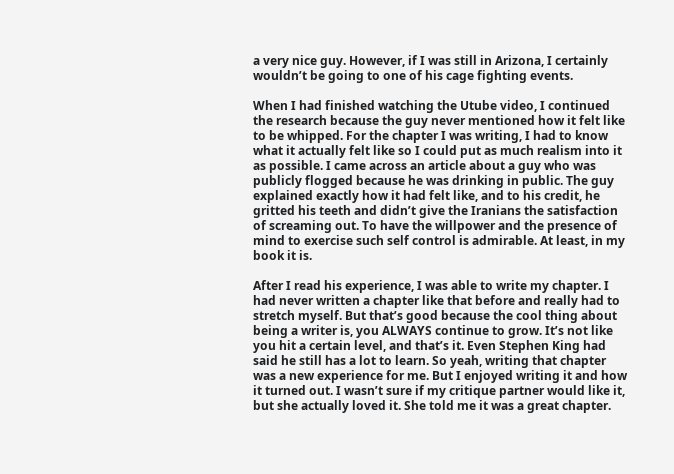a very nice guy. However, if I was still in Arizona, I certainly wouldn’t be going to one of his cage fighting events.

When I had finished watching the Utube video, I continued the research because the guy never mentioned how it felt like to be whipped. For the chapter I was writing, I had to know what it actually felt like so I could put as much realism into it as possible. I came across an article about a guy who was publicly flogged because he was drinking in public. The guy explained exactly how it had felt like, and to his credit, he gritted his teeth and didn’t give the Iranians the satisfaction of screaming out. To have the willpower and the presence of mind to exercise such self control is admirable. At least, in my book it is.

After I read his experience, I was able to write my chapter. I had never written a chapter like that before and really had to stretch myself. But that’s good because the cool thing about being a writer is, you ALWAYS continue to grow. It’s not like you hit a certain level, and that’s it. Even Stephen King had said he still has a lot to learn. So yeah, writing that chapter was a new experience for me. But I enjoyed writing it and how it turned out. I wasn’t sure if my critique partner would like it, but she actually loved it. She told me it was a great chapter.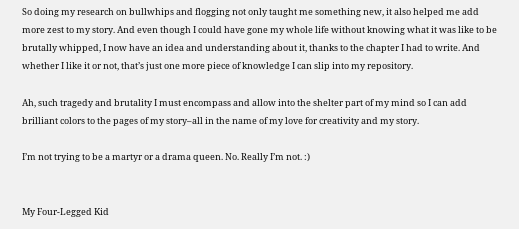So doing my research on bullwhips and flogging not only taught me something new, it also helped me add more zest to my story. And even though I could have gone my whole life without knowing what it was like to be brutally whipped, I now have an idea and understanding about it, thanks to the chapter I had to write. And whether I like it or not, that’s just one more piece of knowledge I can slip into my repository.

Ah, such tragedy and brutality I must encompass and allow into the shelter part of my mind so I can add brilliant colors to the pages of my story–all in the name of my love for creativity and my story.

I’m not trying to be a martyr or a drama queen. No. Really I’m not. :)


My Four-Legged Kid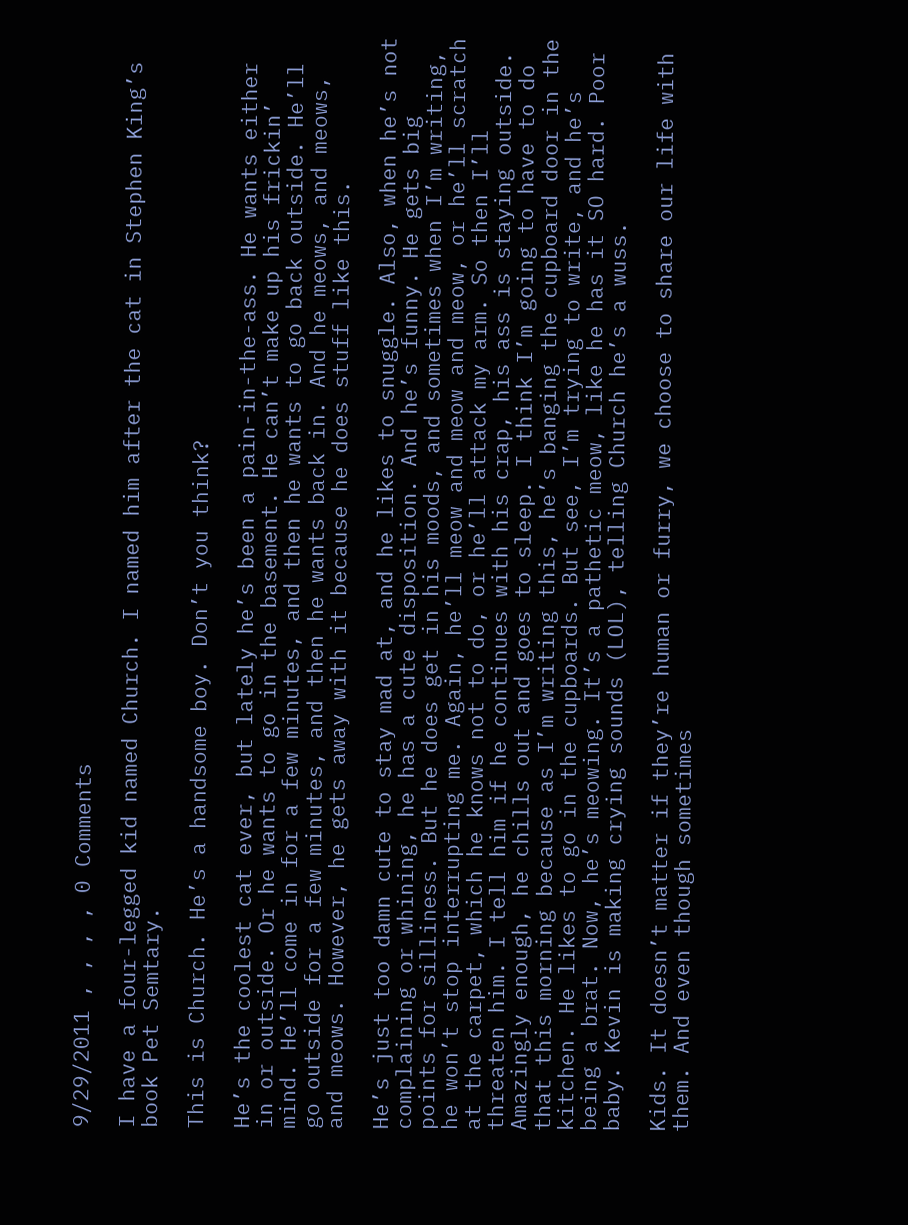9/29/2011 , , , , 0 Comments

I have a four-legged kid named Church. I named him after the cat in Stephen King’s book Pet Semtary.

This is Church. He’s a handsome boy. Don’t you think?

He’s the coolest cat ever, but lately he’s been a pain-in-the-ass. He wants either in or outside. Or he wants to go in the basement. He can’t make up his frickin’ mind. He’ll come in for a few minutes, and then he wants to go back outside. He’ll go outside for a few minutes, and then he wants back in. And he meows, and meows, and meows. However, he gets away with it because he does stuff like this.

He’s just too damn cute to stay mad at, and he likes to snuggle. Also, when he’s not complaining or whining, he has a cute disposition. And he’s funny. He gets big points for silliness. But he does get in his moods, and sometimes when I’m writing, he won’t stop interrupting me. Again, he’ll meow and meow and meow, or he’ll scratch at the carpet, which he knows not to do, or he’ll attack my arm. So then I’ll threaten him. I tell him if he continues with his crap, his ass is staying outside. Amazingly enough, he chills out and goes to sleep. I think I’m going to have to do that this morning because as I’m writing this, he’s banging the cupboard door in the kitchen. He likes to go in the cupboards. But see, I’m trying to write, and he’s being a brat. Now, he’s meowing. It’s a pathetic meow, like he has it SO hard. Poor baby. Kevin is making crying sounds (LOL), telling Church he’s a wuss.

Kids. It doesn’t matter if they’re human or furry, we choose to share our life with them. And even though sometimes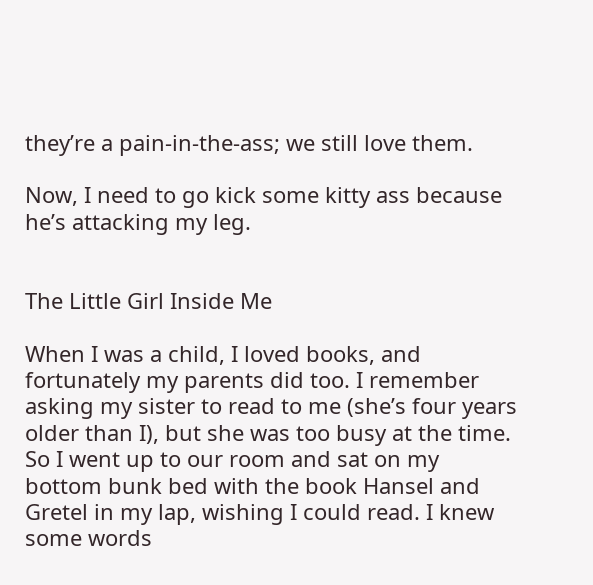they’re a pain-in-the-ass; we still love them.

Now, I need to go kick some kitty ass because he’s attacking my leg.


The Little Girl Inside Me

When I was a child, I loved books, and fortunately my parents did too. I remember asking my sister to read to me (she’s four years older than I), but she was too busy at the time. So I went up to our room and sat on my bottom bunk bed with the book Hansel and Gretel in my lap, wishing I could read. I knew some words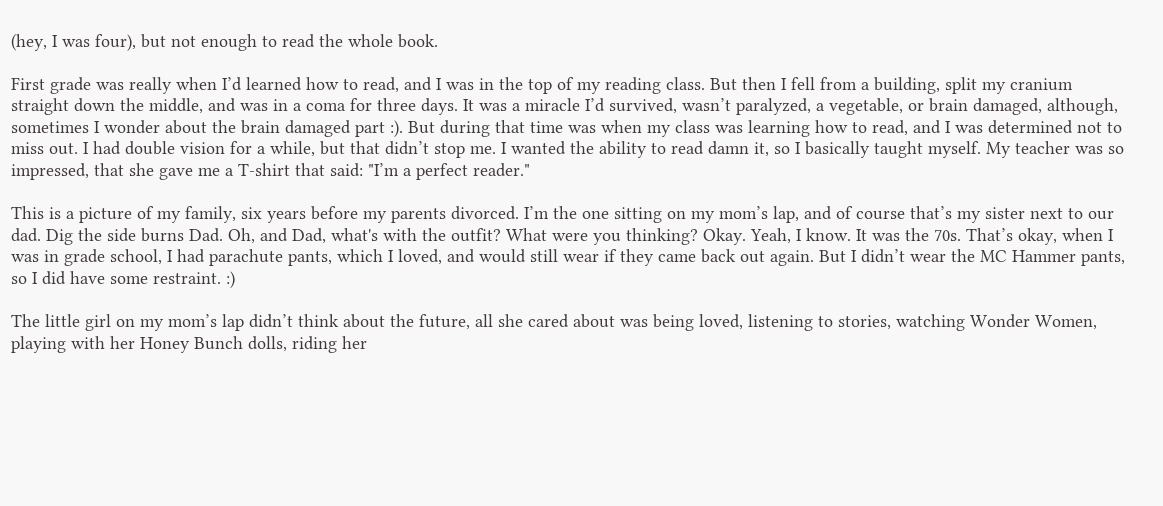(hey, I was four), but not enough to read the whole book.

First grade was really when I’d learned how to read, and I was in the top of my reading class. But then I fell from a building, split my cranium straight down the middle, and was in a coma for three days. It was a miracle I’d survived, wasn’t paralyzed, a vegetable, or brain damaged, although, sometimes I wonder about the brain damaged part :). But during that time was when my class was learning how to read, and I was determined not to miss out. I had double vision for a while, but that didn’t stop me. I wanted the ability to read damn it, so I basically taught myself. My teacher was so impressed, that she gave me a T-shirt that said: "I’m a perfect reader."

This is a picture of my family, six years before my parents divorced. I’m the one sitting on my mom’s lap, and of course that’s my sister next to our dad. Dig the side burns Dad. Oh, and Dad, what's with the outfit? What were you thinking? Okay. Yeah, I know. It was the 70s. That’s okay, when I was in grade school, I had parachute pants, which I loved, and would still wear if they came back out again. But I didn’t wear the MC Hammer pants, so I did have some restraint. :)

The little girl on my mom’s lap didn’t think about the future, all she cared about was being loved, listening to stories, watching Wonder Women, playing with her Honey Bunch dolls, riding her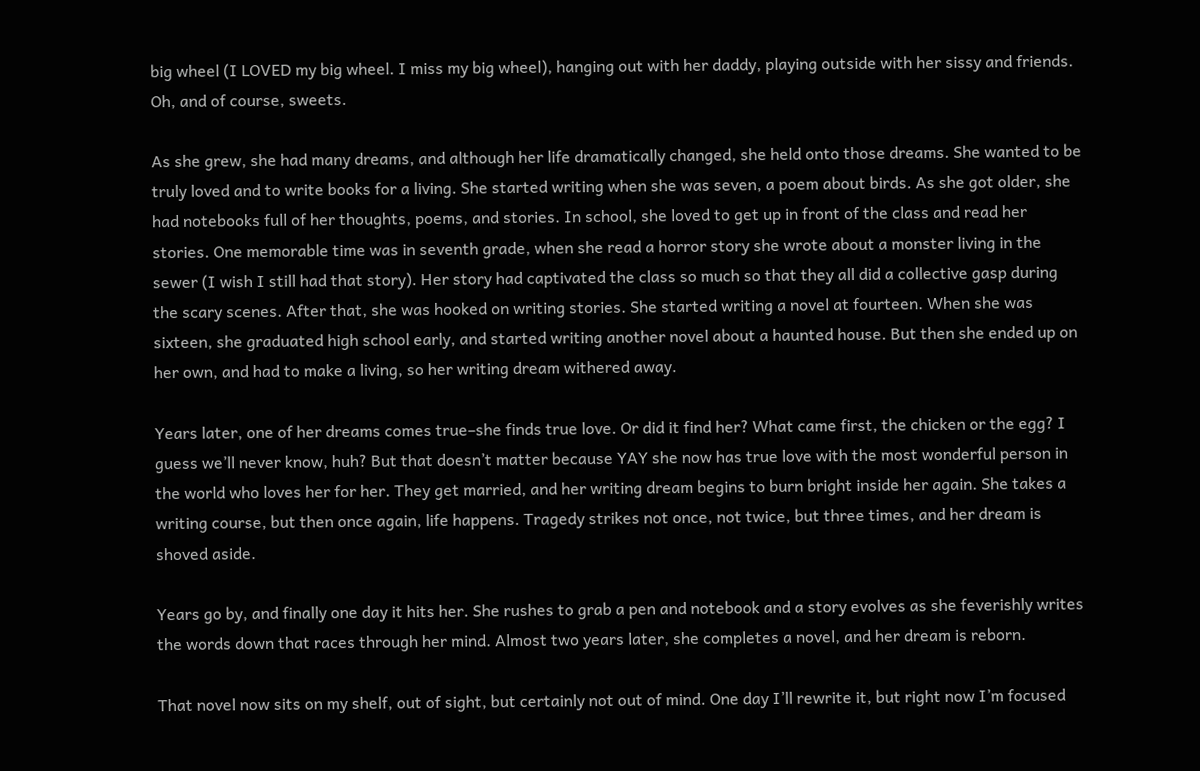big wheel (I LOVED my big wheel. I miss my big wheel), hanging out with her daddy, playing outside with her sissy and friends. Oh, and of course, sweets.

As she grew, she had many dreams, and although her life dramatically changed, she held onto those dreams. She wanted to be truly loved and to write books for a living. She started writing when she was seven, a poem about birds. As she got older, she had notebooks full of her thoughts, poems, and stories. In school, she loved to get up in front of the class and read her stories. One memorable time was in seventh grade, when she read a horror story she wrote about a monster living in the sewer (I wish I still had that story). Her story had captivated the class so much so that they all did a collective gasp during the scary scenes. After that, she was hooked on writing stories. She started writing a novel at fourteen. When she was sixteen, she graduated high school early, and started writing another novel about a haunted house. But then she ended up on her own, and had to make a living, so her writing dream withered away.

Years later, one of her dreams comes true–she finds true love. Or did it find her? What came first, the chicken or the egg? I guess we’ll never know, huh? But that doesn’t matter because YAY she now has true love with the most wonderful person in the world who loves her for her. They get married, and her writing dream begins to burn bright inside her again. She takes a writing course, but then once again, life happens. Tragedy strikes not once, not twice, but three times, and her dream is shoved aside.

Years go by, and finally one day it hits her. She rushes to grab a pen and notebook and a story evolves as she feverishly writes the words down that races through her mind. Almost two years later, she completes a novel, and her dream is reborn.

That novel now sits on my shelf, out of sight, but certainly not out of mind. One day I’ll rewrite it, but right now I’m focused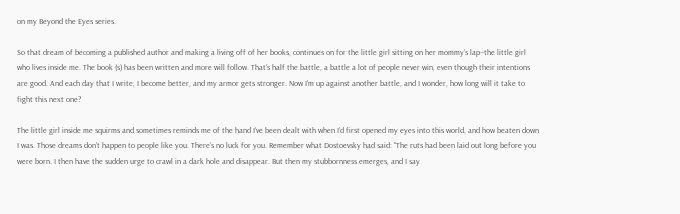on my Beyond the Eyes series.

So that dream of becoming a published author and making a living off of her books, continues on for the little girl sitting on her mommy’s lap–the little girl who lives inside me. The book (s) has been written and more will follow. That’s half the battle, a battle a lot of people never win, even though their intentions are good. And each day that I write, I become better, and my armor gets stronger. Now I’m up against another battle, and I wonder, how long will it take to fight this next one?

The little girl inside me squirms and sometimes reminds me of the hand I’ve been dealt with when I’d first opened my eyes into this world, and how beaten down I was. Those dreams don’t happen to people like you. There’s no luck for you. Remember what Dostoevsky had said: "The ruts had been laid out long before you were born. I then have the sudden urge to crawl in a dark hole and disappear. But then my stubbornness emerges, and I say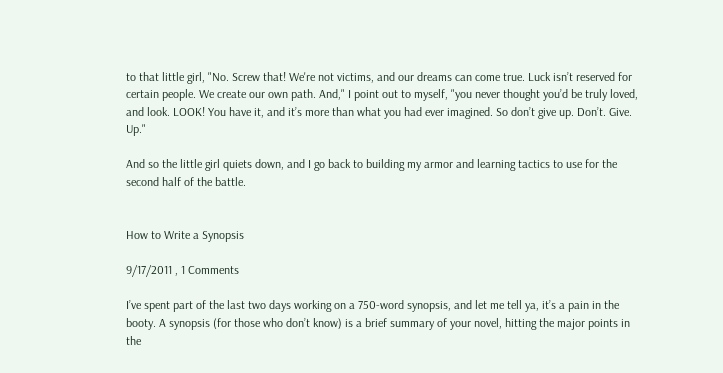to that little girl, "No. Screw that! We're not victims, and our dreams can come true. Luck isn’t reserved for certain people. We create our own path. And," I point out to myself, "you never thought you’d be truly loved, and look. LOOK! You have it, and it’s more than what you had ever imagined. So don’t give up. Don’t. Give. Up."

And so the little girl quiets down, and I go back to building my armor and learning tactics to use for the second half of the battle.


How to Write a Synopsis

9/17/2011 , 1 Comments

I’ve spent part of the last two days working on a 750-word synopsis, and let me tell ya, it’s a pain in the booty. A synopsis (for those who don’t know) is a brief summary of your novel, hitting the major points in the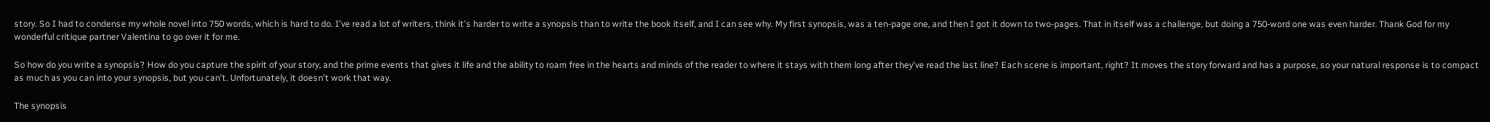story. So I had to condense my whole novel into 750 words, which is hard to do. I’ve read a lot of writers, think it’s harder to write a synopsis than to write the book itself, and I can see why. My first synopsis, was a ten-page one, and then I got it down to two-pages. That in itself was a challenge, but doing a 750-word one was even harder. Thank God for my wonderful critique partner Valentina to go over it for me.

So how do you write a synopsis? How do you capture the spirit of your story, and the prime events that gives it life and the ability to roam free in the hearts and minds of the reader to where it stays with them long after they’ve read the last line? Each scene is important, right? It moves the story forward and has a purpose, so your natural response is to compact as much as you can into your synopsis, but you can’t. Unfortunately, it doesn’t work that way.

The synopsis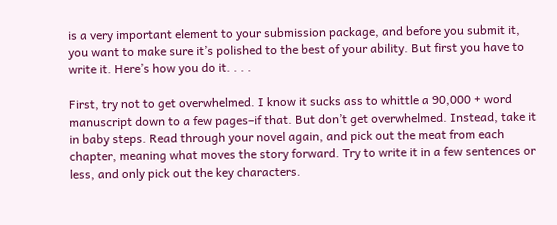is a very important element to your submission package, and before you submit it, you want to make sure it’s polished to the best of your ability. But first you have to write it. Here’s how you do it. . . .

First, try not to get overwhelmed. I know it sucks ass to whittle a 90,000 + word manuscript down to a few pages–if that. But don’t get overwhelmed. Instead, take it in baby steps. Read through your novel again, and pick out the meat from each chapter, meaning what moves the story forward. Try to write it in a few sentences or less, and only pick out the key characters.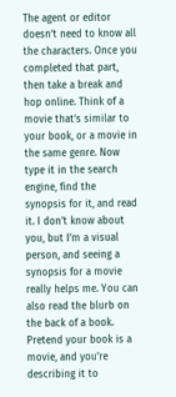The agent or editor doesn’t need to know all the characters. Once you completed that part, then take a break and hop online. Think of a movie that’s similar to your book, or a movie in the same genre. Now type it in the search engine, find the synopsis for it, and read it. I don’t know about you, but I’m a visual person, and seeing a synopsis for a movie really helps me. You can also read the blurb on the back of a book. Pretend your book is a movie, and you’re describing it to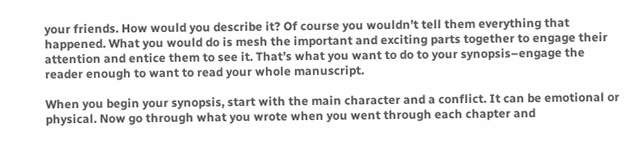your friends. How would you describe it? Of course you wouldn’t tell them everything that happened. What you would do is mesh the important and exciting parts together to engage their attention and entice them to see it. That’s what you want to do to your synopsis–engage the reader enough to want to read your whole manuscript.

When you begin your synopsis, start with the main character and a conflict. It can be emotional or physical. Now go through what you wrote when you went through each chapter and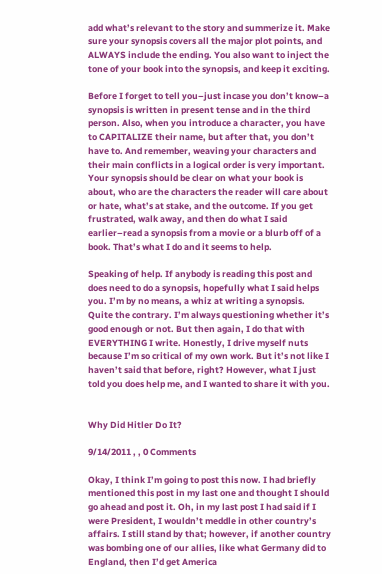add what’s relevant to the story and summerize it. Make sure your synopsis covers all the major plot points, and ALWAYS include the ending. You also want to inject the tone of your book into the synopsis, and keep it exciting.

Before I forget to tell you–just incase you don’t know–a synopsis is written in present tense and in the third person. Also, when you introduce a character, you have to CAPITALIZE their name, but after that, you don’t have to. And remember, weaving your characters and their main conflicts in a logical order is very important. Your synopsis should be clear on what your book is about, who are the characters the reader will care about or hate, what’s at stake, and the outcome. If you get frustrated, walk away, and then do what I said earlier–read a synopsis from a movie or a blurb off of a book. That’s what I do and it seems to help.

Speaking of help. If anybody is reading this post and does need to do a synopsis, hopefully what I said helps you. I’m by no means, a whiz at writing a synopsis. Quite the contrary. I’m always questioning whether it’s good enough or not. But then again, I do that with EVERYTHING I write. Honestly, I drive myself nuts because I’m so critical of my own work. But it’s not like I haven’t said that before, right? However, what I just told you does help me, and I wanted to share it with you.


Why Did Hitler Do It?

9/14/2011 , , 0 Comments

Okay, I think I’m going to post this now. I had briefly mentioned this post in my last one and thought I should go ahead and post it. Oh, in my last post I had said if I were President, I wouldn’t meddle in other country’s affairs. I still stand by that; however, if another country was bombing one of our allies, like what Germany did to England, then I’d get America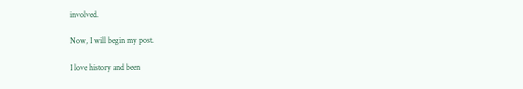involved.

Now, I will begin my post.

I love history and been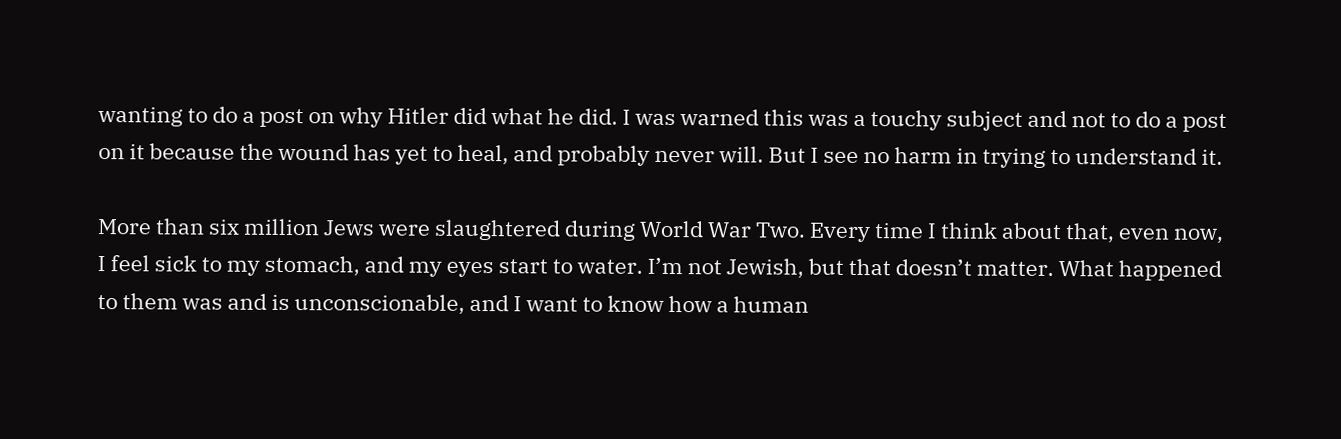wanting to do a post on why Hitler did what he did. I was warned this was a touchy subject and not to do a post on it because the wound has yet to heal, and probably never will. But I see no harm in trying to understand it.

More than six million Jews were slaughtered during World War Two. Every time I think about that, even now, I feel sick to my stomach, and my eyes start to water. I’m not Jewish, but that doesn’t matter. What happened to them was and is unconscionable, and I want to know how a human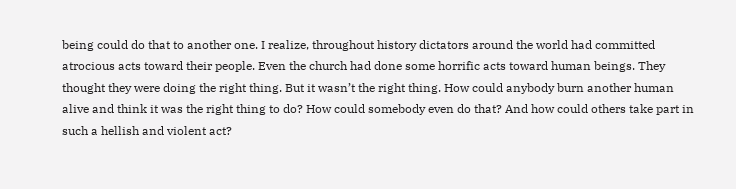being could do that to another one. I realize, throughout history dictators around the world had committed atrocious acts toward their people. Even the church had done some horrific acts toward human beings. They thought they were doing the right thing. But it wasn’t the right thing. How could anybody burn another human alive and think it was the right thing to do? How could somebody even do that? And how could others take part in such a hellish and violent act?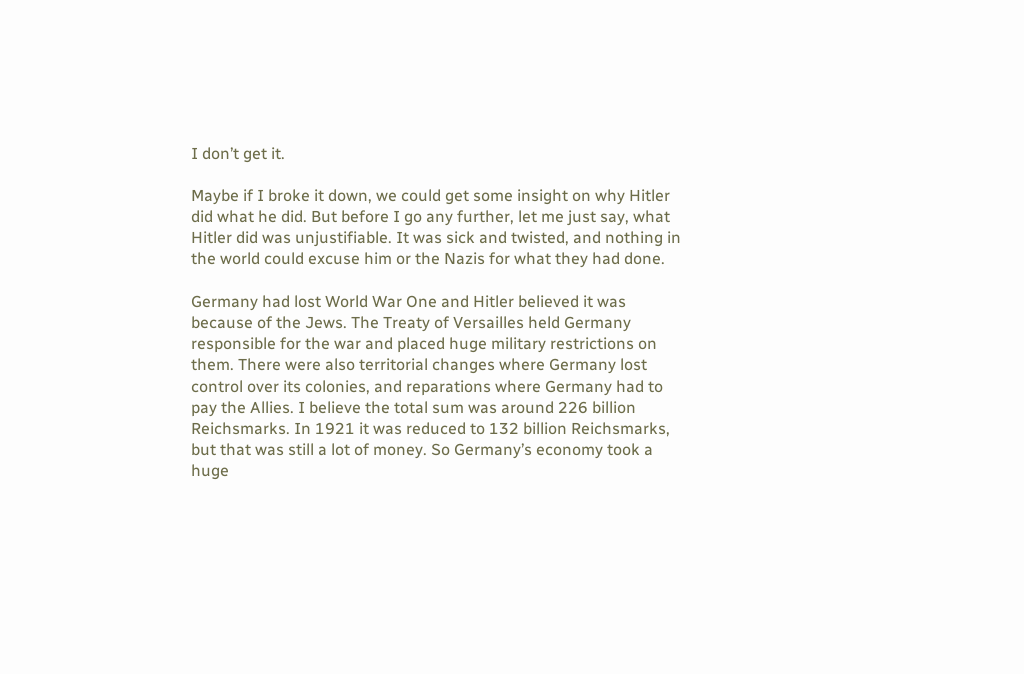I don’t get it.

Maybe if I broke it down, we could get some insight on why Hitler did what he did. But before I go any further, let me just say, what Hitler did was unjustifiable. It was sick and twisted, and nothing in the world could excuse him or the Nazis for what they had done.

Germany had lost World War One and Hitler believed it was because of the Jews. The Treaty of Versailles held Germany responsible for the war and placed huge military restrictions on them. There were also territorial changes where Germany lost control over its colonies, and reparations where Germany had to pay the Allies. I believe the total sum was around 226 billion Reichsmarks. In 1921 it was reduced to 132 billion Reichsmarks, but that was still a lot of money. So Germany’s economy took a huge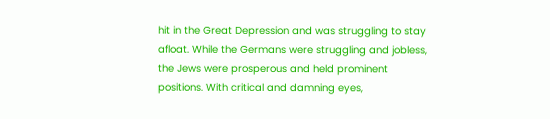hit in the Great Depression and was struggling to stay afloat. While the Germans were struggling and jobless, the Jews were prosperous and held prominent positions. With critical and damning eyes,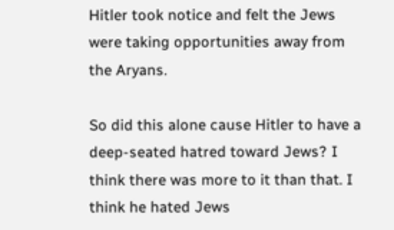Hitler took notice and felt the Jews were taking opportunities away from the Aryans.

So did this alone cause Hitler to have a deep-seated hatred toward Jews? I think there was more to it than that. I think he hated Jews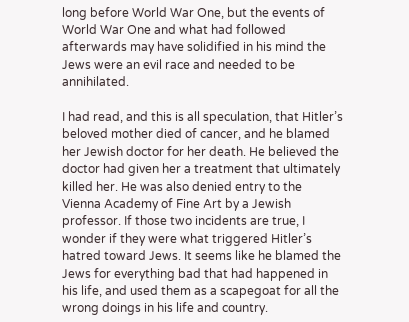long before World War One, but the events of World War One and what had followed afterwards may have solidified in his mind the Jews were an evil race and needed to be annihilated.

I had read, and this is all speculation, that Hitler’s beloved mother died of cancer, and he blamed her Jewish doctor for her death. He believed the doctor had given her a treatment that ultimately killed her. He was also denied entry to the Vienna Academy of Fine Art by a Jewish professor. If those two incidents are true, I wonder if they were what triggered Hitler’s hatred toward Jews. It seems like he blamed the Jews for everything bad that had happened in his life, and used them as a scapegoat for all the wrong doings in his life and country.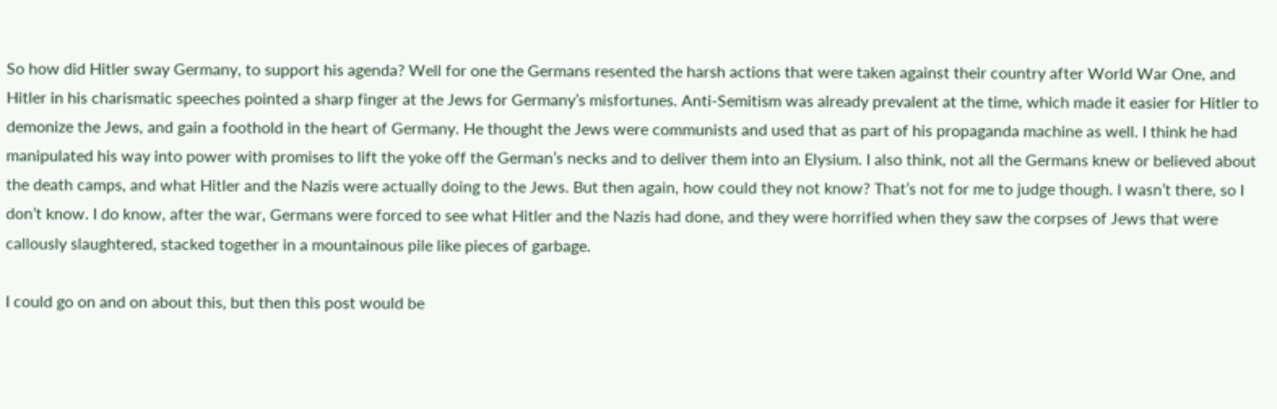So how did Hitler sway Germany, to support his agenda? Well for one the Germans resented the harsh actions that were taken against their country after World War One, and Hitler in his charismatic speeches pointed a sharp finger at the Jews for Germany’s misfortunes. Anti-Semitism was already prevalent at the time, which made it easier for Hitler to demonize the Jews, and gain a foothold in the heart of Germany. He thought the Jews were communists and used that as part of his propaganda machine as well. I think he had manipulated his way into power with promises to lift the yoke off the German’s necks and to deliver them into an Elysium. I also think, not all the Germans knew or believed about the death camps, and what Hitler and the Nazis were actually doing to the Jews. But then again, how could they not know? That’s not for me to judge though. I wasn’t there, so I don’t know. I do know, after the war, Germans were forced to see what Hitler and the Nazis had done, and they were horrified when they saw the corpses of Jews that were callously slaughtered, stacked together in a mountainous pile like pieces of garbage.

I could go on and on about this, but then this post would be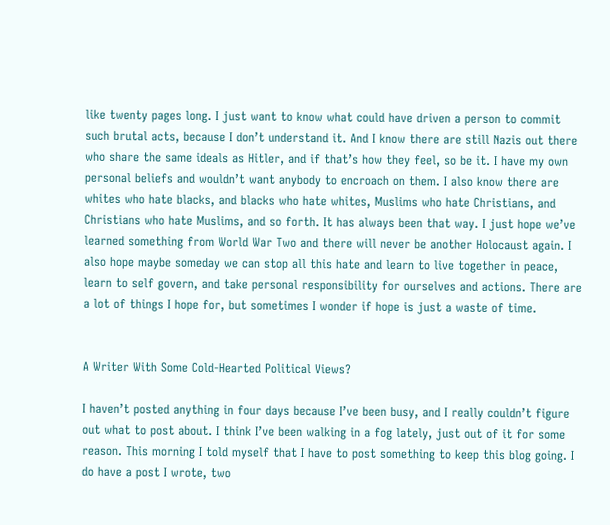like twenty pages long. I just want to know what could have driven a person to commit such brutal acts, because I don’t understand it. And I know there are still Nazis out there who share the same ideals as Hitler, and if that’s how they feel, so be it. I have my own personal beliefs and wouldn’t want anybody to encroach on them. I also know there are whites who hate blacks, and blacks who hate whites, Muslims who hate Christians, and Christians who hate Muslims, and so forth. It has always been that way. I just hope we’ve learned something from World War Two and there will never be another Holocaust again. I also hope maybe someday we can stop all this hate and learn to live together in peace, learn to self govern, and take personal responsibility for ourselves and actions. There are a lot of things I hope for, but sometimes I wonder if hope is just a waste of time.


A Writer With Some Cold-Hearted Political Views?

I haven’t posted anything in four days because I’ve been busy, and I really couldn’t figure out what to post about. I think I’ve been walking in a fog lately, just out of it for some reason. This morning I told myself that I have to post something to keep this blog going. I do have a post I wrote, two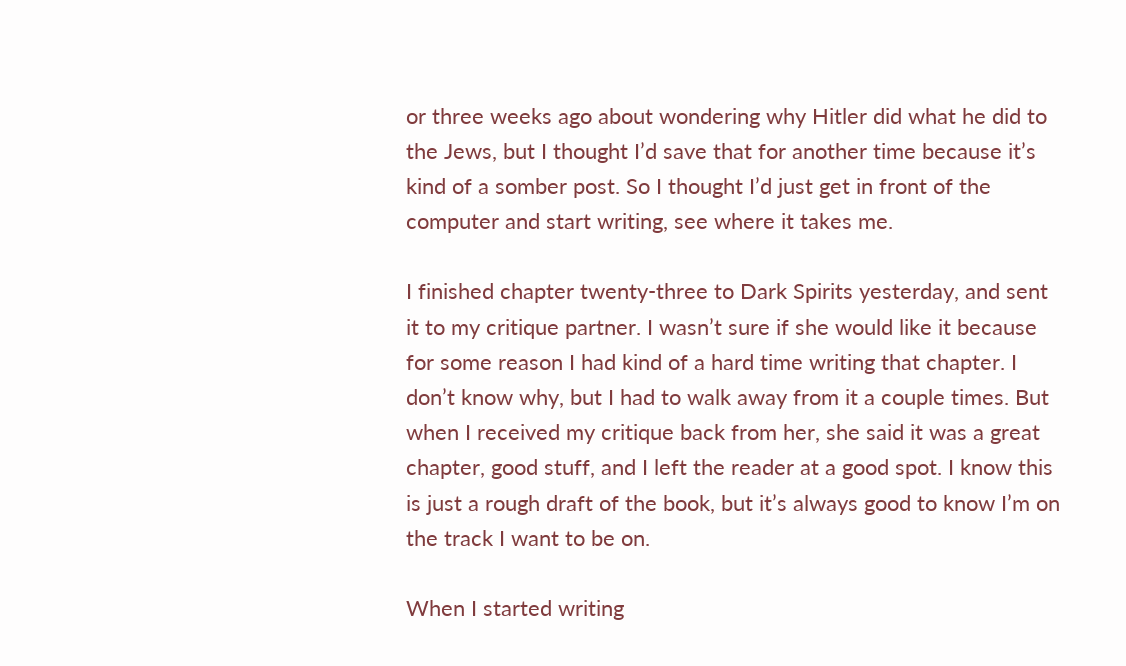or three weeks ago about wondering why Hitler did what he did to the Jews, but I thought I’d save that for another time because it’s kind of a somber post. So I thought I’d just get in front of the computer and start writing, see where it takes me.

I finished chapter twenty-three to Dark Spirits yesterday, and sent it to my critique partner. I wasn’t sure if she would like it because for some reason I had kind of a hard time writing that chapter. I don’t know why, but I had to walk away from it a couple times. But when I received my critique back from her, she said it was a great chapter, good stuff, and I left the reader at a good spot. I know this is just a rough draft of the book, but it’s always good to know I’m on the track I want to be on.

When I started writing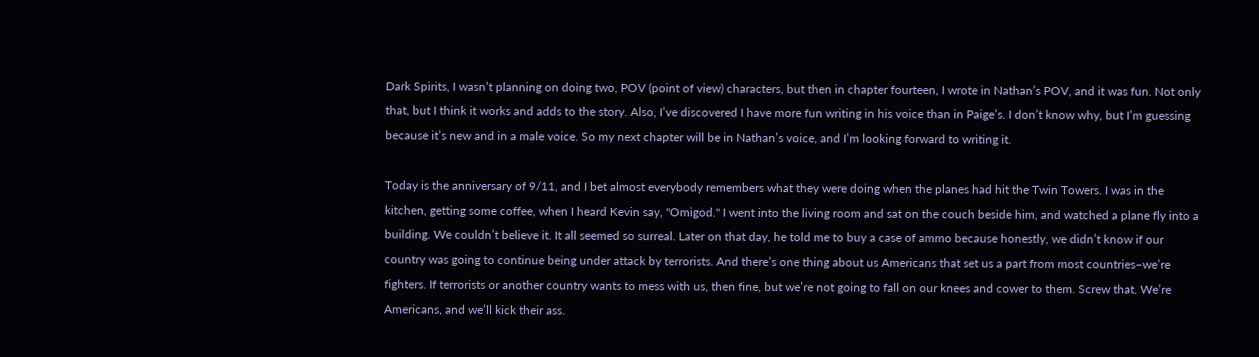Dark Spirits, I wasn’t planning on doing two, POV (point of view) characters, but then in chapter fourteen, I wrote in Nathan’s POV, and it was fun. Not only that, but I think it works and adds to the story. Also, I’ve discovered I have more fun writing in his voice than in Paige’s. I don’t know why, but I’m guessing because it’s new and in a male voice. So my next chapter will be in Nathan’s voice, and I’m looking forward to writing it.

Today is the anniversary of 9/11, and I bet almost everybody remembers what they were doing when the planes had hit the Twin Towers. I was in the kitchen, getting some coffee, when I heard Kevin say, "Omigod." I went into the living room and sat on the couch beside him, and watched a plane fly into a building. We couldn’t believe it. It all seemed so surreal. Later on that day, he told me to buy a case of ammo because honestly, we didn’t know if our country was going to continue being under attack by terrorists. And there’s one thing about us Americans that set us a part from most countries–we’re fighters. If terrorists or another country wants to mess with us, then fine, but we’re not going to fall on our knees and cower to them. Screw that. We’re Americans, and we’ll kick their ass.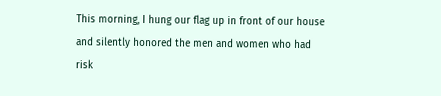This morning, I hung our flag up in front of our house and silently honored the men and women who had risk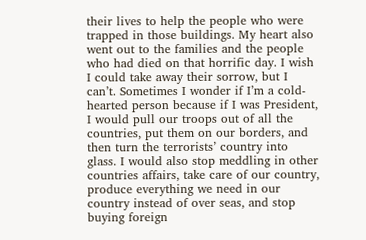their lives to help the people who were trapped in those buildings. My heart also went out to the families and the people who had died on that horrific day. I wish I could take away their sorrow, but I can’t. Sometimes I wonder if I’m a cold-hearted person because if I was President, I would pull our troops out of all the countries, put them on our borders, and then turn the terrorists’ country into glass. I would also stop meddling in other countries affairs, take care of our country, produce everything we need in our country instead of over seas, and stop buying foreign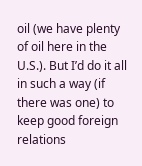oil (we have plenty of oil here in the U.S.). But I’d do it all in such a way (if there was one) to keep good foreign relations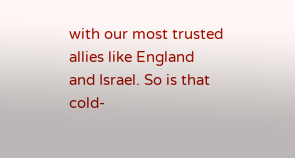with our most trusted allies like England and Israel. So is that cold-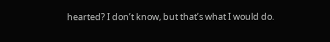hearted? I don’t know, but that’s what I would do.